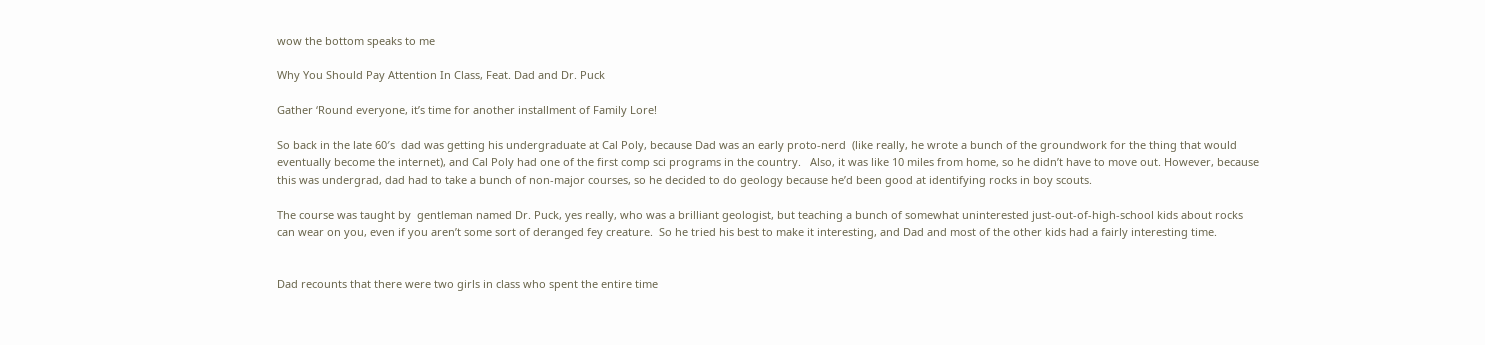wow the bottom speaks to me

Why You Should Pay Attention In Class, Feat. Dad and Dr. Puck

Gather ‘Round everyone, it’s time for another installment of Family Lore!

So back in the late 60′s  dad was getting his undergraduate at Cal Poly, because Dad was an early proto-nerd  (like really, he wrote a bunch of the groundwork for the thing that would eventually become the internet), and Cal Poly had one of the first comp sci programs in the country.   Also, it was like 10 miles from home, so he didn’t have to move out. However, because this was undergrad, dad had to take a bunch of non-major courses, so he decided to do geology because he’d been good at identifying rocks in boy scouts.

The course was taught by  gentleman named Dr. Puck, yes really, who was a brilliant geologist, but teaching a bunch of somewhat uninterested just-out-of-high-school kids about rocks can wear on you, even if you aren’t some sort of deranged fey creature.  So he tried his best to make it interesting, and Dad and most of the other kids had a fairly interesting time.


Dad recounts that there were two girls in class who spent the entire time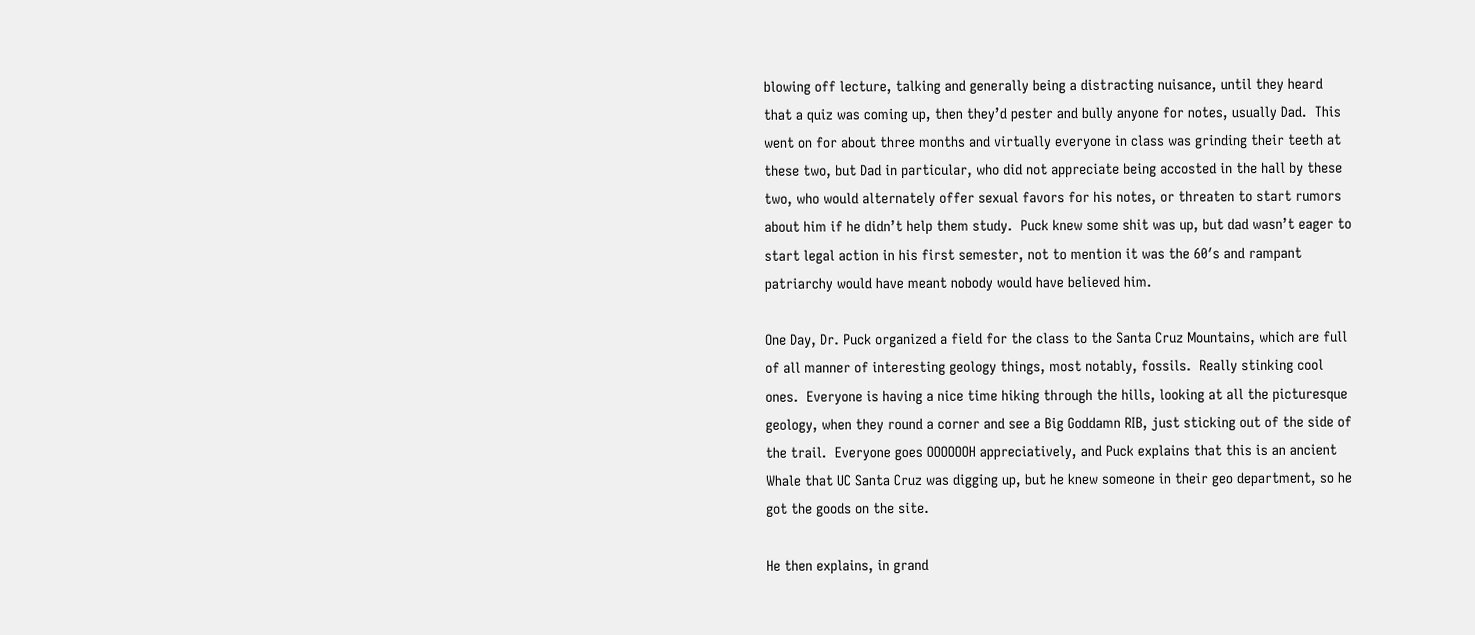blowing off lecture, talking and generally being a distracting nuisance, until they heard that a quiz was coming up, then they’d pester and bully anyone for notes, usually Dad.  This went on for about three months and virtually everyone in class was grinding their teeth at these two, but Dad in particular, who did not appreciate being accosted in the hall by these two, who would alternately offer sexual favors for his notes, or threaten to start rumors about him if he didn’t help them study.  Puck knew some shit was up, but dad wasn’t eager to start legal action in his first semester, not to mention it was the 60′s and rampant patriarchy would have meant nobody would have believed him.

One Day, Dr. Puck organized a field for the class to the Santa Cruz Mountains, which are full of all manner of interesting geology things, most notably, fossils.  Really stinking cool ones.  Everyone is having a nice time hiking through the hills, looking at all the picturesque geology, when they round a corner and see a Big Goddamn RIB, just sticking out of the side of the trail.  Everyone goes OOOOOOH appreciatively, and Puck explains that this is an ancient Whale that UC Santa Cruz was digging up, but he knew someone in their geo department, so he got the goods on the site.

He then explains, in grand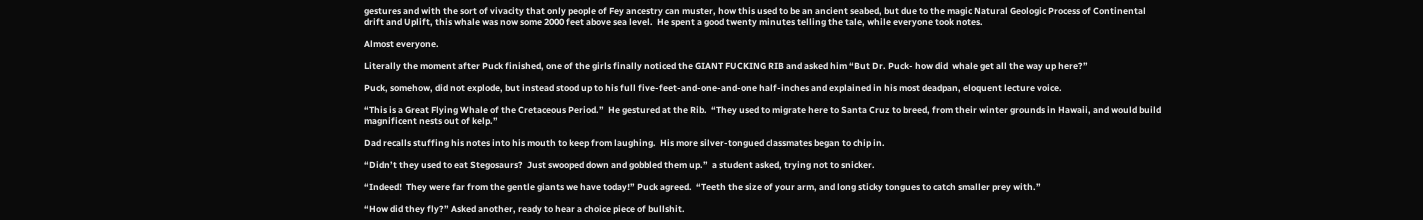gestures and with the sort of vivacity that only people of Fey ancestry can muster, how this used to be an ancient seabed, but due to the magic Natural Geologic Process of Continental drift and Uplift, this whale was now some 2000 feet above sea level.  He spent a good twenty minutes telling the tale, while everyone took notes.

Almost everyone.

Literally the moment after Puck finished, one of the girls finally noticed the GIANT FUCKING RIB and asked him “But Dr. Puck- how did  whale get all the way up here?”

Puck, somehow, did not explode, but instead stood up to his full five-feet-and-one-and-one half-inches and explained in his most deadpan, eloquent lecture voice.

“This is a Great Flying Whale of the Cretaceous Period.”  He gestured at the Rib.  “They used to migrate here to Santa Cruz to breed, from their winter grounds in Hawaii, and would build magnificent nests out of kelp.”

Dad recalls stuffing his notes into his mouth to keep from laughing.  His more silver-tongued classmates began to chip in.

“Didn’t they used to eat Stegosaurs?  Just swooped down and gobbled them up.”  a student asked, trying not to snicker.

“Indeed!  They were far from the gentle giants we have today!” Puck agreed.  “Teeth the size of your arm, and long sticky tongues to catch smaller prey with.”

“How did they fly?” Asked another, ready to hear a choice piece of bullshit.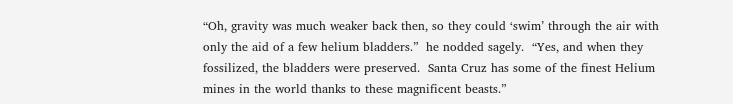“Oh, gravity was much weaker back then, so they could ‘swim’ through the air with only the aid of a few helium bladders.”  he nodded sagely.  “Yes, and when they fossilized, the bladders were preserved.  Santa Cruz has some of the finest Helium mines in the world thanks to these magnificent beasts.”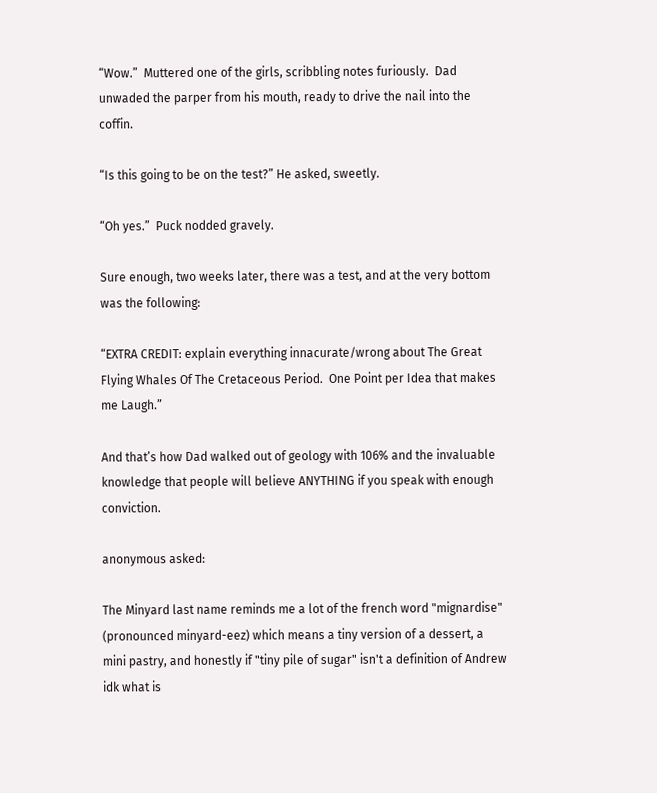“Wow.”  Muttered one of the girls, scribbling notes furiously.  Dad unwaded the parper from his mouth, ready to drive the nail into the coffin.

“Is this going to be on the test?” He asked, sweetly.

“Oh yes.”  Puck nodded gravely.

Sure enough, two weeks later, there was a test, and at the very bottom was the following:

“EXTRA CREDIT: explain everything innacurate/wrong about The Great Flying Whales Of The Cretaceous Period.  One Point per Idea that makes me Laugh.”

And that’s how Dad walked out of geology with 106% and the invaluable knowledge that people will believe ANYTHING if you speak with enough conviction.

anonymous asked:

The Minyard last name reminds me a lot of the french word "mignardise" (pronounced minyard-eez) which means a tiny version of a dessert, a mini pastry, and honestly if "tiny pile of sugar" isn't a definition of Andrew idk what is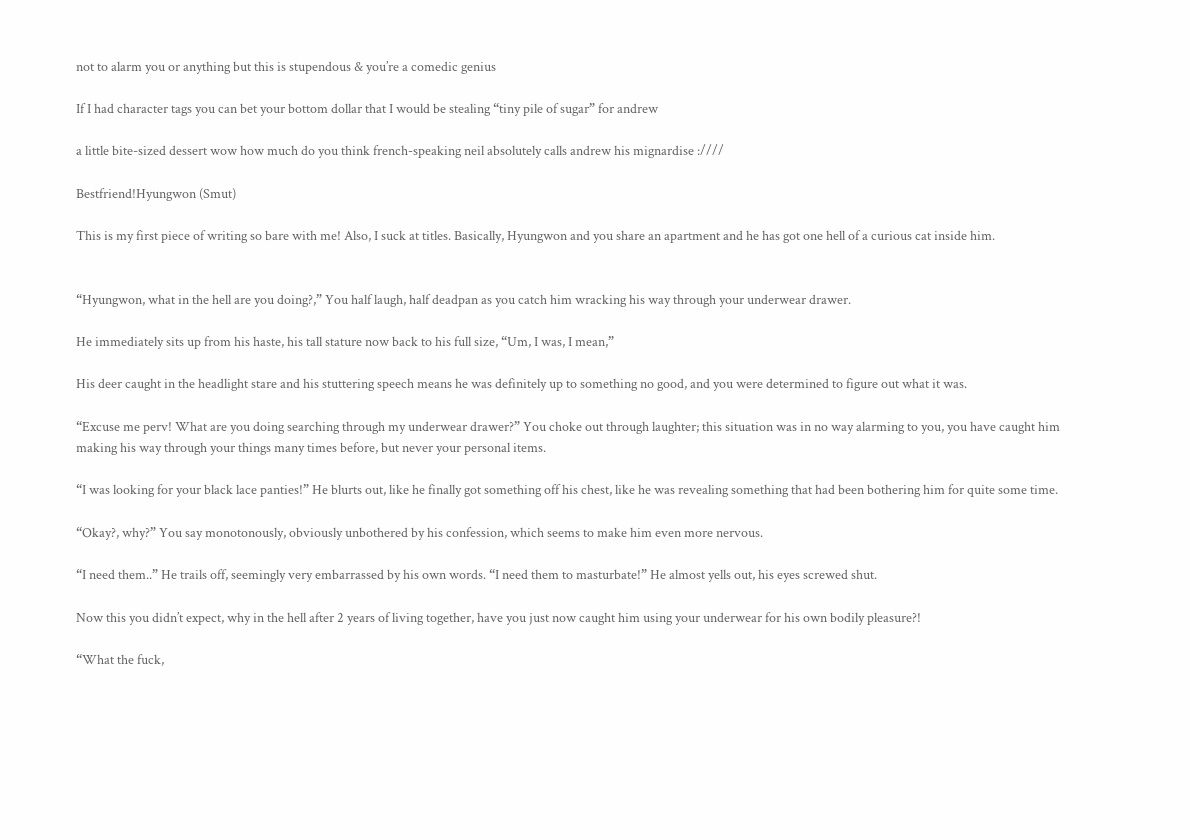not to alarm you or anything but this is stupendous & you’re a comedic genius

If I had character tags you can bet your bottom dollar that I would be stealing “tiny pile of sugar” for andrew

a little bite-sized dessert wow how much do you think french-speaking neil absolutely calls andrew his mignardise :////

Bestfriend!Hyungwon (Smut)

This is my first piece of writing so bare with me! Also, I suck at titles. Basically, Hyungwon and you share an apartment and he has got one hell of a curious cat inside him.


“Hyungwon, what in the hell are you doing?,” You half laugh, half deadpan as you catch him wracking his way through your underwear drawer.

He immediately sits up from his haste, his tall stature now back to his full size, “Um, I was, I mean,”

His deer caught in the headlight stare and his stuttering speech means he was definitely up to something no good, and you were determined to figure out what it was.

“Excuse me perv! What are you doing searching through my underwear drawer?” You choke out through laughter; this situation was in no way alarming to you, you have caught him making his way through your things many times before, but never your personal items.

“I was looking for your black lace panties!” He blurts out, like he finally got something off his chest, like he was revealing something that had been bothering him for quite some time.

“Okay?, why?” You say monotonously, obviously unbothered by his confession, which seems to make him even more nervous.

“I need them..” He trails off, seemingly very embarrassed by his own words. “I need them to masturbate!” He almost yells out, his eyes screwed shut.

Now this you didn’t expect, why in the hell after 2 years of living together, have you just now caught him using your underwear for his own bodily pleasure?!

“What the fuck,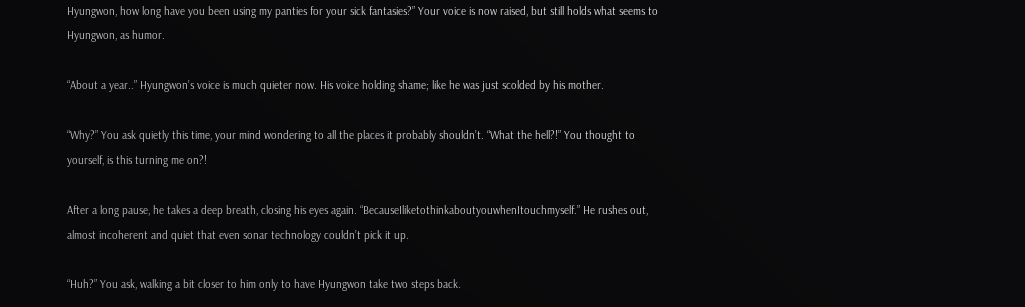Hyungwon, how long have you been using my panties for your sick fantasies?” Your voice is now raised, but still holds what seems to Hyungwon, as humor.

“About a year..” Hyungwon’s voice is much quieter now. His voice holding shame; like he was just scolded by his mother.

“Why?” You ask quietly this time, your mind wondering to all the places it probably shouldn’t. “What the hell?!” You thought to yourself, is this turning me on?!

After a long pause, he takes a deep breath, closing his eyes again. “BecauseIliketothinkaboutyouwhenItouchmyself.” He rushes out, almost incoherent and quiet that even sonar technology couldn’t pick it up.

“Huh?” You ask, walking a bit closer to him only to have Hyungwon take two steps back.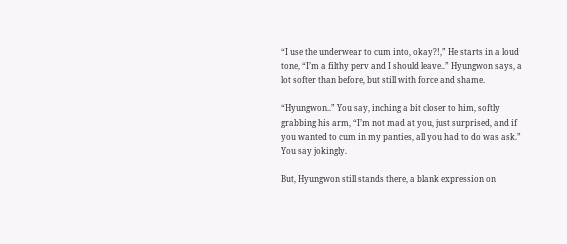“I use the underwear to cum into, okay?!,” He starts in a loud tone, “I’m a filthy perv and I should leave..” Hyungwon says, a lot softer than before, but still with force and shame.

“Hyungwon..” You say, inching a bit closer to him, softly grabbing his arm, “I’m not mad at you, just surprised, and if you wanted to cum in my panties, all you had to do was ask.” You say jokingly.

But, Hyungwon still stands there, a blank expression on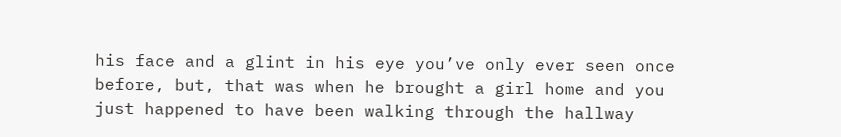his face and a glint in his eye you’ve only ever seen once before, but, that was when he brought a girl home and you just happened to have been walking through the hallway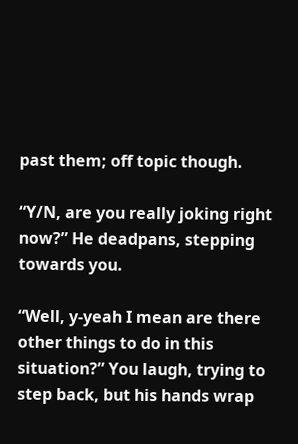past them; off topic though.

“Y/N, are you really joking right now?” He deadpans, stepping towards you.

“Well, y-yeah I mean are there other things to do in this situation?” You laugh, trying to step back, but his hands wrap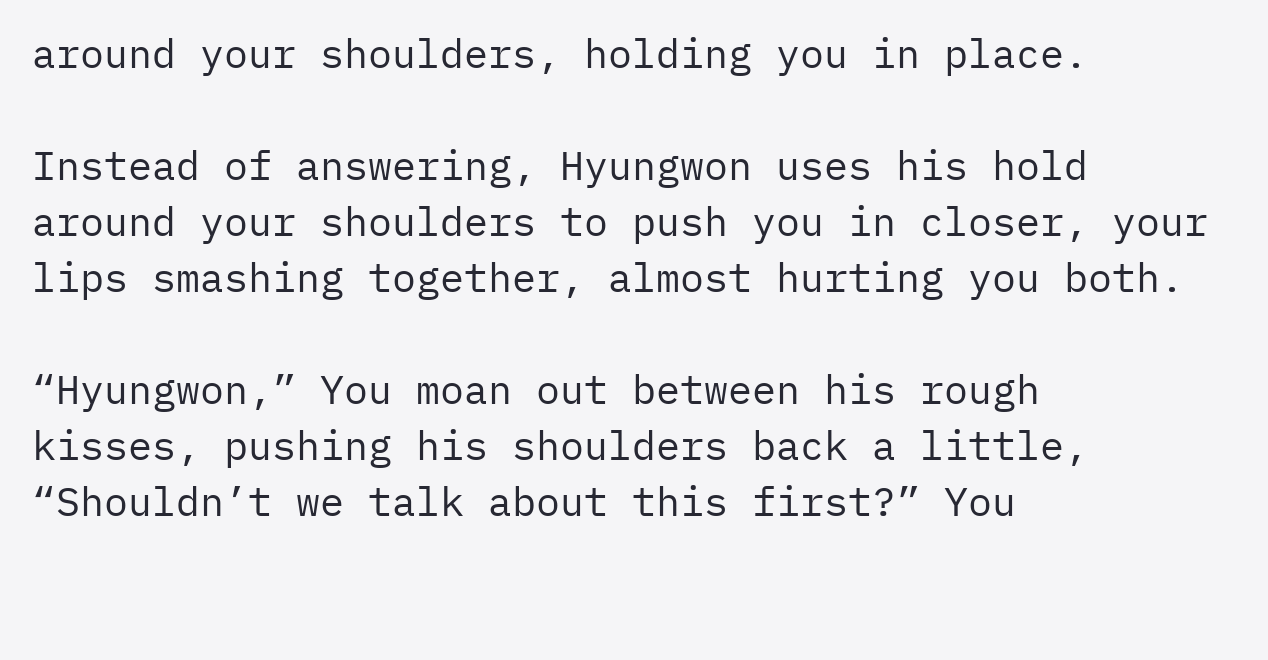around your shoulders, holding you in place.

Instead of answering, Hyungwon uses his hold around your shoulders to push you in closer, your lips smashing together, almost hurting you both.

“Hyungwon,” You moan out between his rough kisses, pushing his shoulders back a little, “Shouldn’t we talk about this first?” You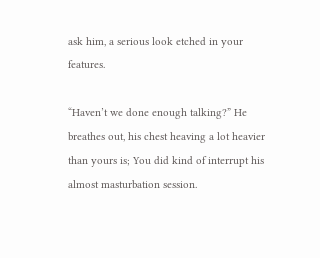ask him, a serious look etched in your features.

“Haven’t we done enough talking?” He breathes out, his chest heaving a lot heavier than yours is; You did kind of interrupt his almost masturbation session.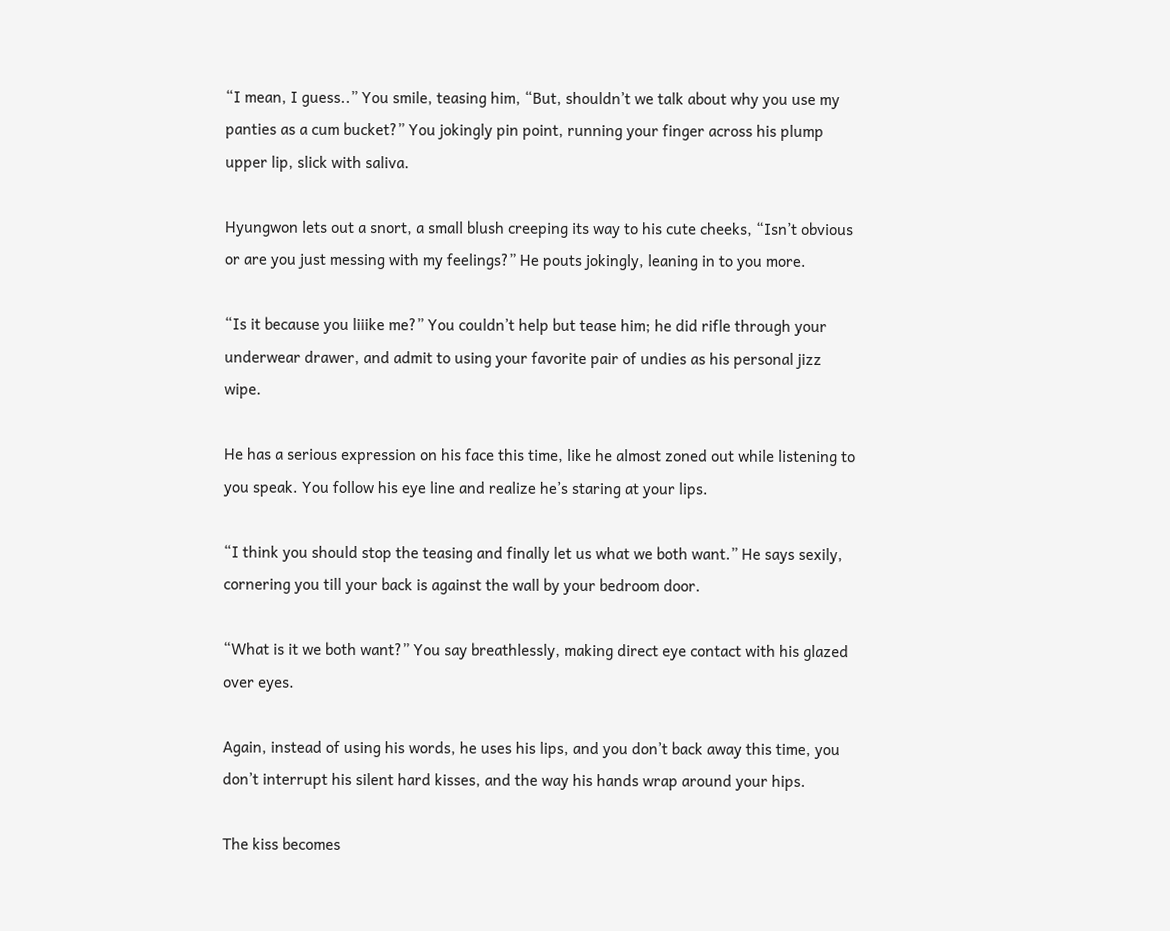“I mean, I guess..” You smile, teasing him, “But, shouldn’t we talk about why you use my panties as a cum bucket?” You jokingly pin point, running your finger across his plump upper lip, slick with saliva.

Hyungwon lets out a snort, a small blush creeping its way to his cute cheeks, “Isn’t obvious or are you just messing with my feelings?” He pouts jokingly, leaning in to you more.

“Is it because you liiike me?” You couldn’t help but tease him; he did rifle through your underwear drawer, and admit to using your favorite pair of undies as his personal jizz wipe.

He has a serious expression on his face this time, like he almost zoned out while listening to you speak. You follow his eye line and realize he’s staring at your lips.

“I think you should stop the teasing and finally let us what we both want.” He says sexily, cornering you till your back is against the wall by your bedroom door.

“What is it we both want?” You say breathlessly, making direct eye contact with his glazed over eyes.

Again, instead of using his words, he uses his lips, and you don’t back away this time, you don’t interrupt his silent hard kisses, and the way his hands wrap around your hips.

The kiss becomes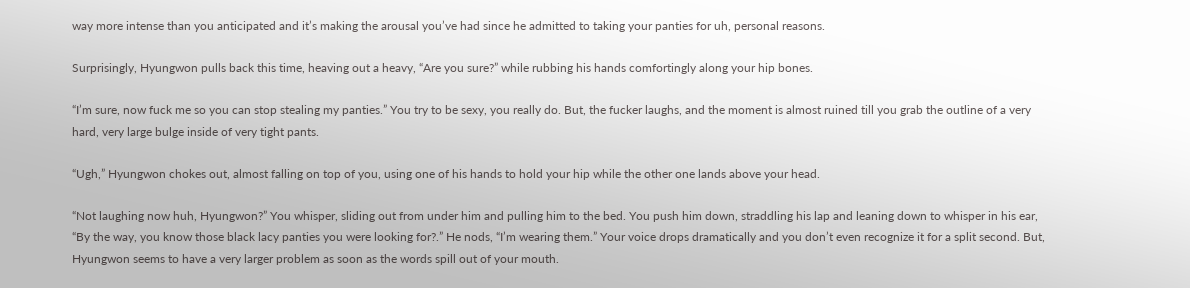way more intense than you anticipated and it’s making the arousal you’ve had since he admitted to taking your panties for uh, personal reasons.

Surprisingly, Hyungwon pulls back this time, heaving out a heavy, “Are you sure?” while rubbing his hands comfortingly along your hip bones.

“I’m sure, now fuck me so you can stop stealing my panties.” You try to be sexy, you really do. But, the fucker laughs, and the moment is almost ruined till you grab the outline of a very hard, very large bulge inside of very tight pants.

“Ugh,” Hyungwon chokes out, almost falling on top of you, using one of his hands to hold your hip while the other one lands above your head.

“Not laughing now huh, Hyungwon?” You whisper, sliding out from under him and pulling him to the bed. You push him down, straddling his lap and leaning down to whisper in his ear, “By the way, you know those black lacy panties you were looking for?.” He nods, “I’m wearing them.” Your voice drops dramatically and you don’t even recognize it for a split second. But, Hyungwon seems to have a very larger problem as soon as the words spill out of your mouth.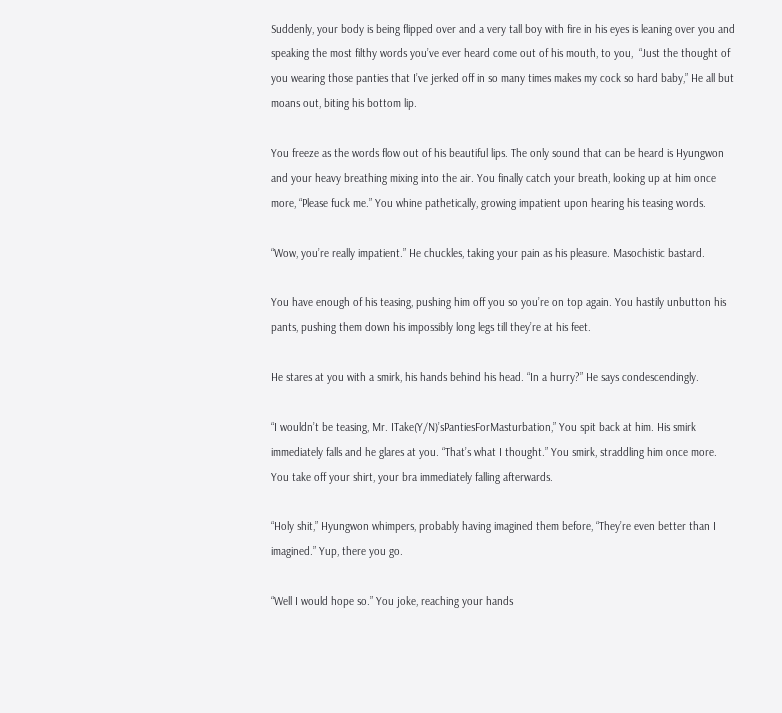Suddenly, your body is being flipped over and a very tall boy with fire in his eyes is leaning over you and speaking the most filthy words you’ve ever heard come out of his mouth, to you,  “Just the thought of you wearing those panties that I’ve jerked off in so many times makes my cock so hard baby,” He all but moans out, biting his bottom lip.

You freeze as the words flow out of his beautiful lips. The only sound that can be heard is Hyungwon and your heavy breathing mixing into the air. You finally catch your breath, looking up at him once more, “Please fuck me.” You whine pathetically, growing impatient upon hearing his teasing words.

“Wow, you’re really impatient.” He chuckles, taking your pain as his pleasure. Masochistic bastard.

You have enough of his teasing, pushing him off you so you’re on top again. You hastily unbutton his pants, pushing them down his impossibly long legs till they’re at his feet.

He stares at you with a smirk, his hands behind his head. “In a hurry?” He says condescendingly.

“I wouldn’t be teasing, Mr. ITake(Y/N)’sPantiesForMasturbation,” You spit back at him. His smirk immediately falls and he glares at you. “That’s what I thought.” You smirk, straddling him once more. You take off your shirt, your bra immediately falling afterwards.

“Holy shit,” Hyungwon whimpers, probably having imagined them before, “They’re even better than I imagined.” Yup, there you go.

“Well I would hope so.” You joke, reaching your hands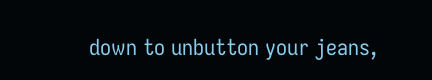down to unbutton your jeans,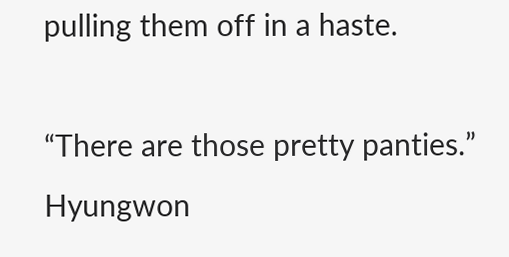pulling them off in a haste.

“There are those pretty panties.” Hyungwon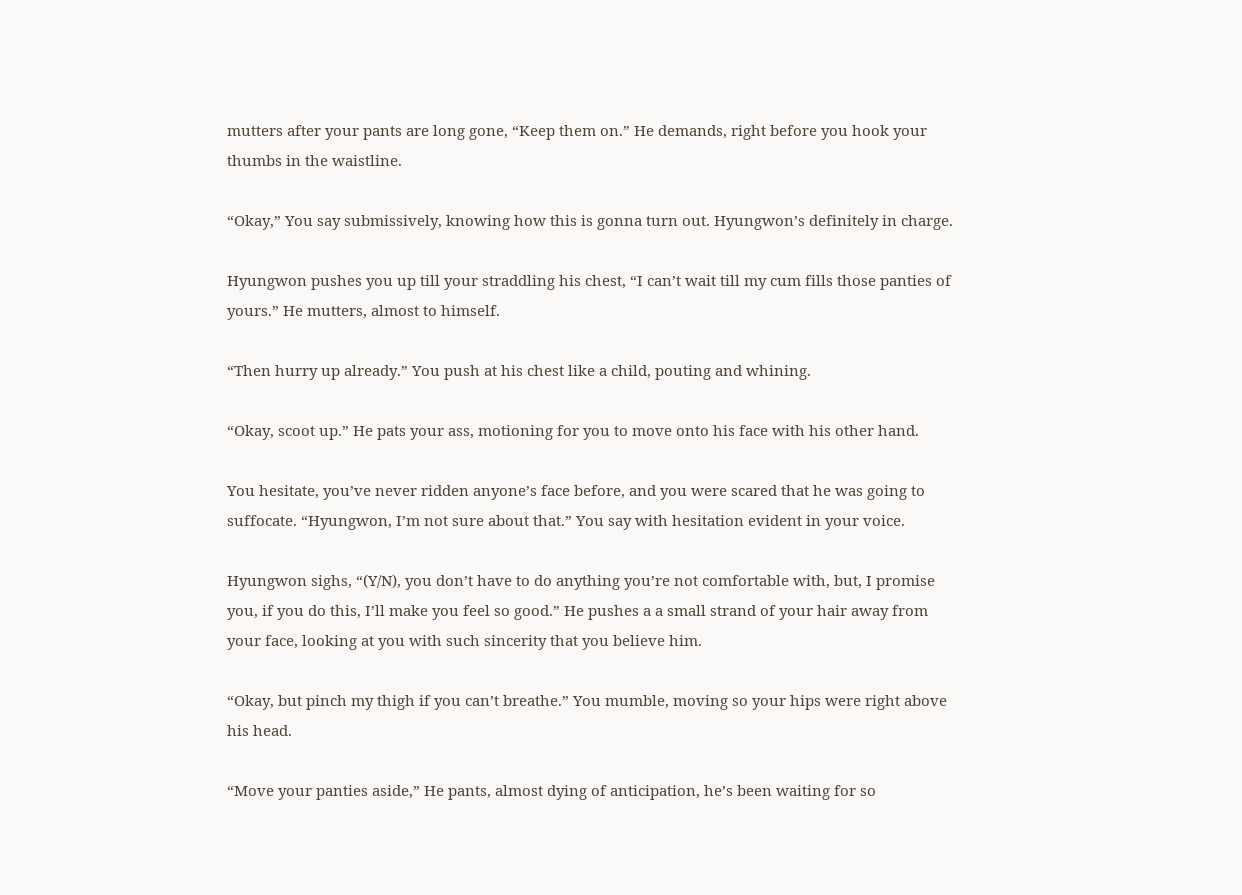mutters after your pants are long gone, “Keep them on.” He demands, right before you hook your thumbs in the waistline.

“Okay,” You say submissively, knowing how this is gonna turn out. Hyungwon’s definitely in charge.

Hyungwon pushes you up till your straddling his chest, “I can’t wait till my cum fills those panties of yours.” He mutters, almost to himself.

“Then hurry up already.” You push at his chest like a child, pouting and whining.

“Okay, scoot up.” He pats your ass, motioning for you to move onto his face with his other hand.

You hesitate, you’ve never ridden anyone’s face before, and you were scared that he was going to suffocate. “Hyungwon, I’m not sure about that.” You say with hesitation evident in your voice.

Hyungwon sighs, “(Y/N), you don’t have to do anything you’re not comfortable with, but, I promise you, if you do this, I’ll make you feel so good.” He pushes a a small strand of your hair away from your face, looking at you with such sincerity that you believe him.

“Okay, but pinch my thigh if you can’t breathe.” You mumble, moving so your hips were right above his head.

“Move your panties aside,” He pants, almost dying of anticipation, he’s been waiting for so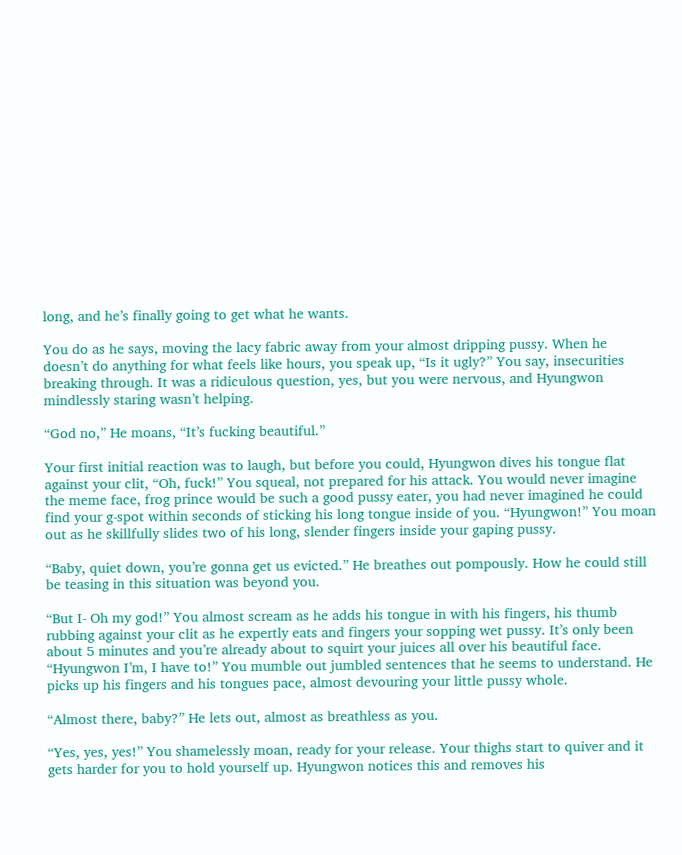long, and he’s finally going to get what he wants.

You do as he says, moving the lacy fabric away from your almost dripping pussy. When he doesn’t do anything for what feels like hours, you speak up, “Is it ugly?” You say, insecurities breaking through. It was a ridiculous question, yes, but you were nervous, and Hyungwon mindlessly staring wasn’t helping.

“God no,” He moans, “It’s fucking beautiful.”

Your first initial reaction was to laugh, but before you could, Hyungwon dives his tongue flat against your clit, “Oh, fuck!” You squeal, not prepared for his attack. You would never imagine the meme face, frog prince would be such a good pussy eater, you had never imagined he could find your g-spot within seconds of sticking his long tongue inside of you. “Hyungwon!” You moan out as he skillfully slides two of his long, slender fingers inside your gaping pussy.

“Baby, quiet down, you’re gonna get us evicted.” He breathes out pompously. How he could still be teasing in this situation was beyond you.

“But I- Oh my god!” You almost scream as he adds his tongue in with his fingers, his thumb rubbing against your clit as he expertly eats and fingers your sopping wet pussy. It’s only been about 5 minutes and you’re already about to squirt your juices all over his beautiful face. “Hyungwon I’m, I have to!” You mumble out jumbled sentences that he seems to understand. He picks up his fingers and his tongues pace, almost devouring your little pussy whole.

“Almost there, baby?” He lets out, almost as breathless as you.

“Yes, yes, yes!” You shamelessly moan, ready for your release. Your thighs start to quiver and it gets harder for you to hold yourself up. Hyungwon notices this and removes his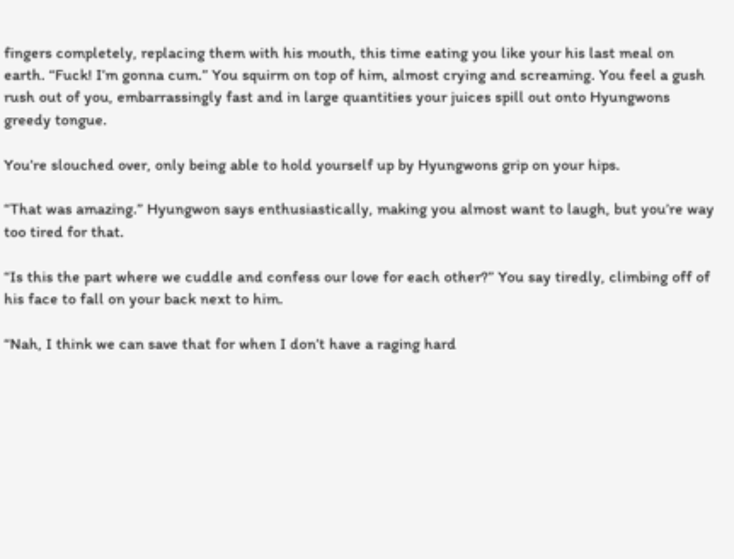fingers completely, replacing them with his mouth, this time eating you like your his last meal on earth. “Fuck! I’m gonna cum.” You squirm on top of him, almost crying and screaming. You feel a gush rush out of you, embarrassingly fast and in large quantities your juices spill out onto Hyungwons greedy tongue.

You’re slouched over, only being able to hold yourself up by Hyungwons grip on your hips.

“That was amazing.” Hyungwon says enthusiastically, making you almost want to laugh, but you’re way too tired for that.

“Is this the part where we cuddle and confess our love for each other?” You say tiredly, climbing off of his face to fall on your back next to him.

“Nah, I think we can save that for when I don’t have a raging hard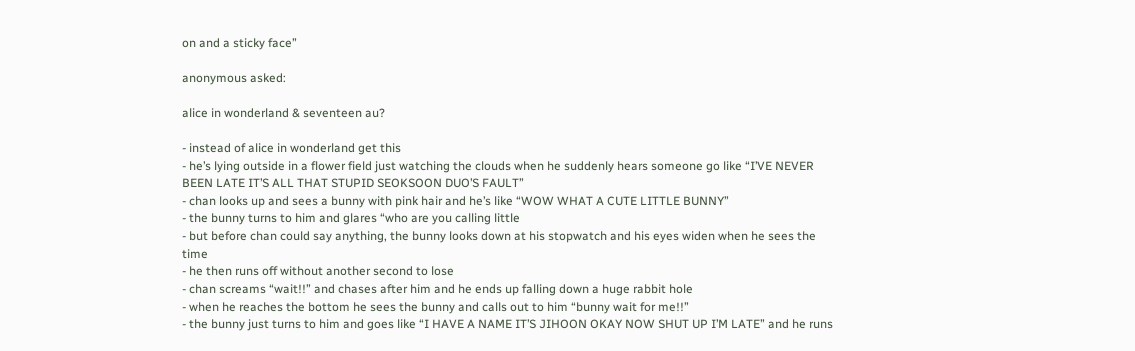on and a sticky face”

anonymous asked:

alice in wonderland & seventeen au?

- instead of alice in wonderland get this
- he’s lying outside in a flower field just watching the clouds when he suddenly hears someone go like “I’VE NEVER BEEN LATE IT’S ALL THAT STUPID SEOKSOON DUO’S FAULT”
- chan looks up and sees a bunny with pink hair and he’s like “WOW WHAT A CUTE LITTLE BUNNY”
- the bunny turns to him and glares “who are you calling little
- but before chan could say anything, the bunny looks down at his stopwatch and his eyes widen when he sees the time
- he then runs off without another second to lose
- chan screams “wait!!” and chases after him and he ends up falling down a huge rabbit hole
- when he reaches the bottom he sees the bunny and calls out to him “bunny wait for me!!”
- the bunny just turns to him and goes like “I HAVE A NAME IT’S JIHOON OKAY NOW SHUT UP I’M LATE” and he runs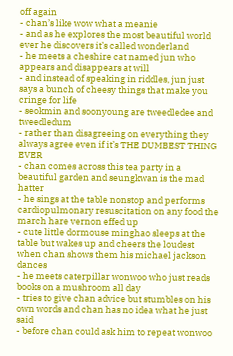off again
- chan’s like wow what a meanie
- and as he explores the most beautiful world ever he discovers it’s called wonderland
- he meets a cheshire cat named jun who appears and disappears at will
- and instead of speaking in riddles, jun just says a bunch of cheesy things that make you cringe for life
- seokmin and soonyoung are tweedledee and tweedledum
- rather than disagreeing on everything they always agree even if it’s THE DUMBEST THING EVER
- chan comes across this tea party in a beautiful garden and seungkwan is the mad hatter
- he sings at the table nonstop and performs cardiopulmonary resuscitation on any food the march hare vernon effed up
- cute little dormouse minghao sleeps at the table but wakes up and cheers the loudest when chan shows them his michael jackson dances
- he meets caterpillar wonwoo who just reads books on a mushroom all day
- tries to give chan advice but stumbles on his own words and chan has no idea what he just said
- before chan could ask him to repeat wonwoo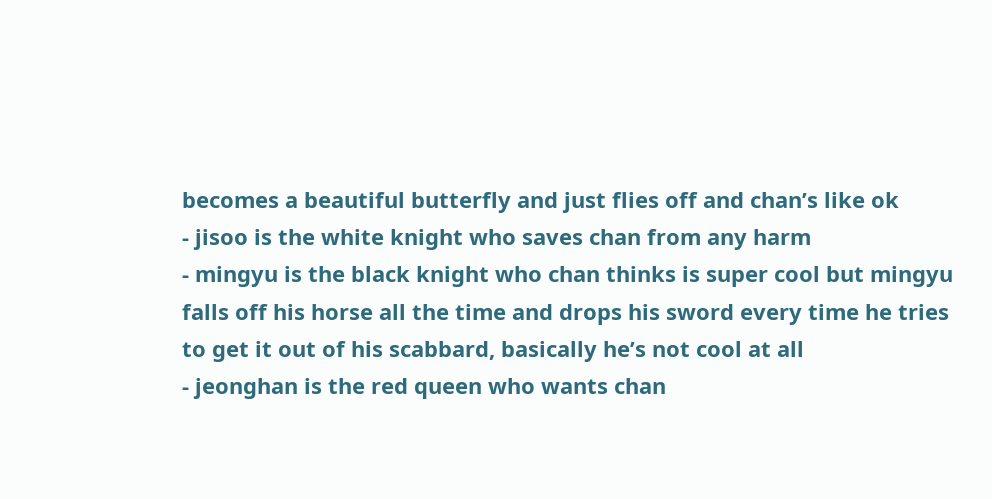becomes a beautiful butterfly and just flies off and chan’s like ok
- jisoo is the white knight who saves chan from any harm
- mingyu is the black knight who chan thinks is super cool but mingyu falls off his horse all the time and drops his sword every time he tries to get it out of his scabbard, basically he’s not cool at all
- jeonghan is the red queen who wants chan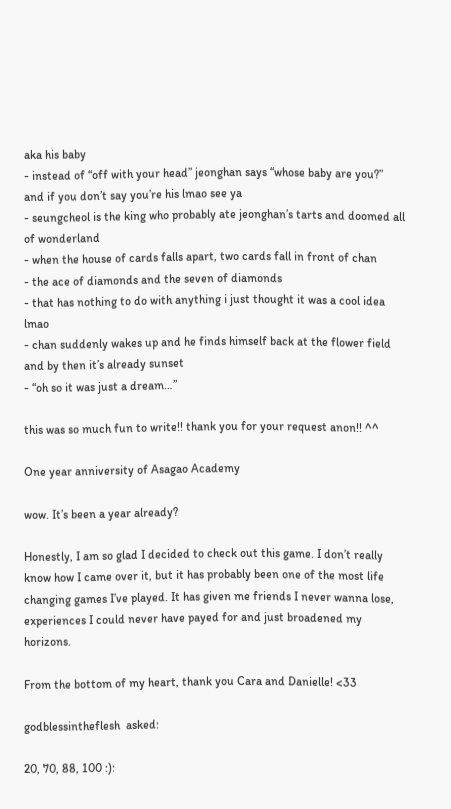aka his baby
- instead of “off with your head” jeonghan says “whose baby are you?” and if you don’t say you’re his lmao see ya
- seungcheol is the king who probably ate jeonghan’s tarts and doomed all of wonderland
- when the house of cards falls apart, two cards fall in front of chan
- the ace of diamonds and the seven of diamonds
- that has nothing to do with anything i just thought it was a cool idea lmao
- chan suddenly wakes up and he finds himself back at the flower field and by then it’s already sunset
- “oh so it was just a dream…”

this was so much fun to write!! thank you for your request anon!! ^^

One year anniversity of Asagao Academy

wow. It’s been a year already?

Honestly, I am so glad I decided to check out this game. I don’t really know how I came over it, but it has probably been one of the most life changing games I’ve played. It has given me friends I never wanna lose, experiences I could never have payed for and just broadened my horizons.

From the bottom of my heart, thank you Cara and Danielle! <33

godblessintheflesh  asked:

20, 70, 88, 100 :):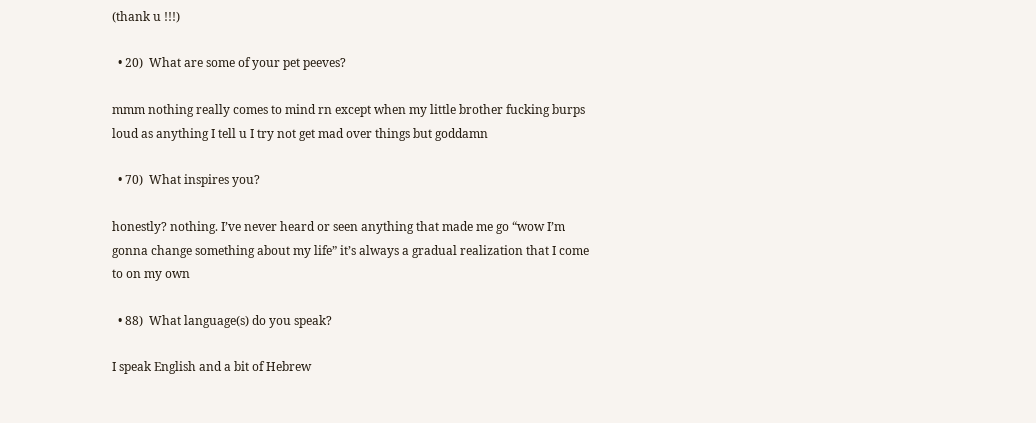(thank u !!!)

  • 20)  What are some of your pet peeves?

mmm nothing really comes to mind rn except when my little brother fucking burps loud as anything I tell u I try not get mad over things but goddamn

  • 70)  What inspires you?

honestly? nothing. I’ve never heard or seen anything that made me go “wow I’m gonna change something about my life” it’s always a gradual realization that I come to on my own

  • 88)  What language(s) do you speak?

I speak English and a bit of Hebrew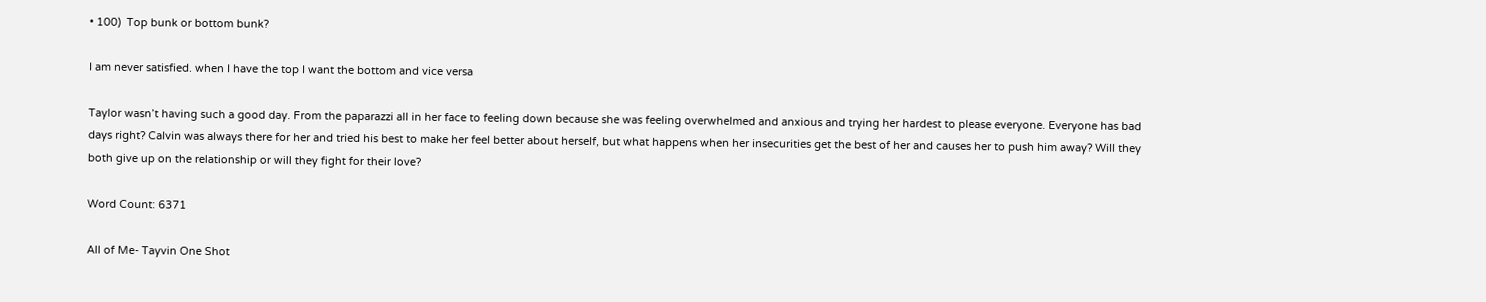• 100)  Top bunk or bottom bunk?

I am never satisfied. when I have the top I want the bottom and vice versa

Taylor wasn’t having such a good day. From the paparazzi all in her face to feeling down because she was feeling overwhelmed and anxious and trying her hardest to please everyone. Everyone has bad days right? Calvin was always there for her and tried his best to make her feel better about herself, but what happens when her insecurities get the best of her and causes her to push him away? Will they both give up on the relationship or will they fight for their love?

Word Count: 6371

All of Me- Tayvin One Shot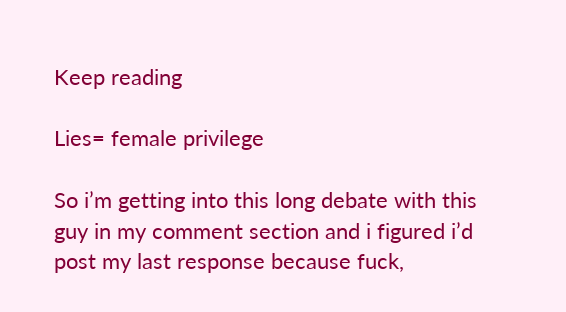Keep reading

Lies= female privilege

So i’m getting into this long debate with this guy in my comment section and i figured i’d post my last response because fuck,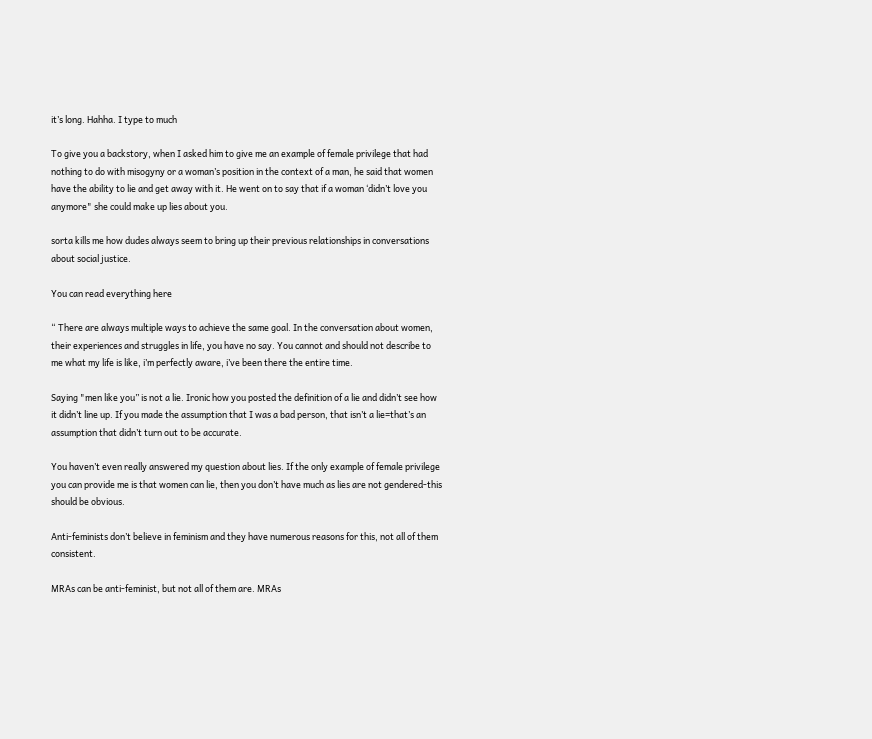it’s long. Hahha. I type to much

To give you a backstory, when I asked him to give me an example of female privilege that had nothing to do with misogyny or a woman’s position in the context of a man, he said that women have the ability to lie and get away with it. He went on to say that if a woman ‘didn’t love you anymore" she could make up lies about you.

sorta kills me how dudes always seem to bring up their previous relationships in conversations about social justice.

You can read everything here

“ There are always multiple ways to achieve the same goal. In the conversation about women, their experiences and struggles in life, you have no say. You cannot and should not describe to me what my life is like, i’m perfectly aware, i’ve been there the entire time.

Saying "men like you” is not a lie. Ironic how you posted the definition of a lie and didn’t see how it didn’t line up. If you made the assumption that I was a bad person, that isn’t a lie=that’s an assumption that didn’t turn out to be accurate.

You haven’t even really answered my question about lies. If the only example of female privilege you can provide me is that women can lie, then you don’t have much as lies are not gendered-this should be obvious.

Anti-feminists don’t believe in feminism and they have numerous reasons for this, not all of them consistent.

MRAs can be anti-feminist, but not all of them are. MRAs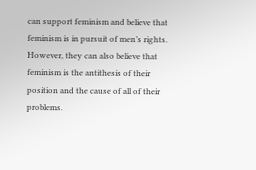can support feminism and believe that feminism is in pursuit of men’s rights. However, they can also believe that feminism is the antithesis of their position and the cause of all of their problems.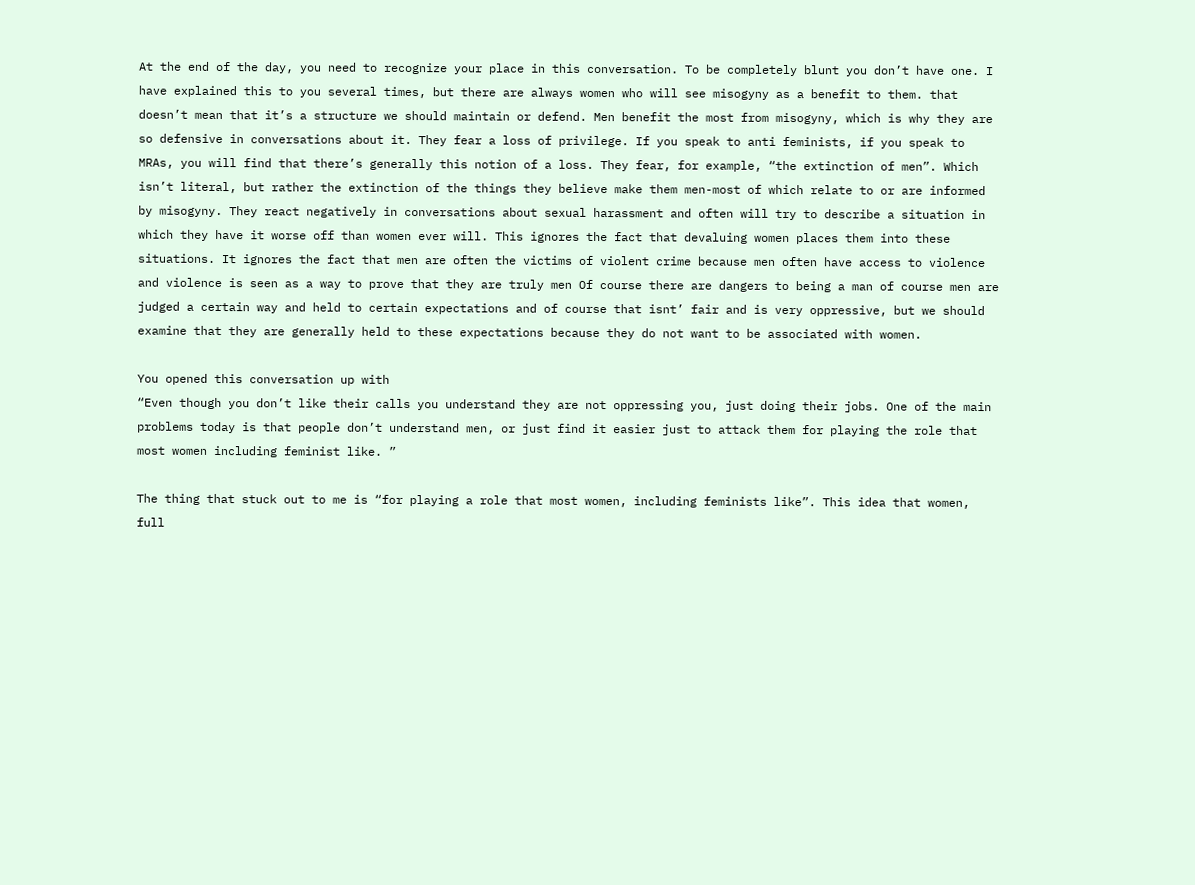At the end of the day, you need to recognize your place in this conversation. To be completely blunt you don’t have one. I have explained this to you several times, but there are always women who will see misogyny as a benefit to them. that doesn’t mean that it’s a structure we should maintain or defend. Men benefit the most from misogyny, which is why they are so defensive in conversations about it. They fear a loss of privilege. If you speak to anti feminists, if you speak to MRAs, you will find that there’s generally this notion of a loss. They fear, for example, “the extinction of men”. Which isn’t literal, but rather the extinction of the things they believe make them men-most of which relate to or are informed by misogyny. They react negatively in conversations about sexual harassment and often will try to describe a situation in which they have it worse off than women ever will. This ignores the fact that devaluing women places them into these situations. It ignores the fact that men are often the victims of violent crime because men often have access to violence and violence is seen as a way to prove that they are truly men Of course there are dangers to being a man of course men are judged a certain way and held to certain expectations and of course that isnt’ fair and is very oppressive, but we should examine that they are generally held to these expectations because they do not want to be associated with women.

You opened this conversation up with
“Even though you don’t like their calls you understand they are not oppressing you, just doing their jobs. One of the main problems today is that people don’t understand men, or just find it easier just to attack them for playing the role that most women including feminist like. ”

The thing that stuck out to me is “for playing a role that most women, including feminists like”. This idea that women, full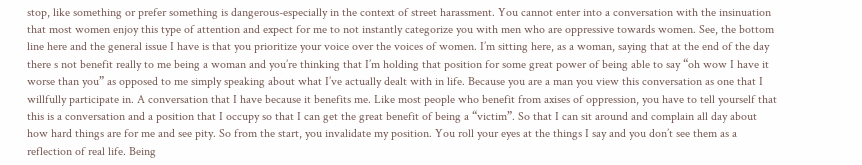stop, like something or prefer something is dangerous-especially in the context of street harassment. You cannot enter into a conversation with the insinuation that most women enjoy this type of attention and expect for me to not instantly categorize you with men who are oppressive towards women. See, the bottom line here and the general issue I have is that you prioritize your voice over the voices of women. I’m sitting here, as a woman, saying that at the end of the day there s not benefit really to me being a woman and you’re thinking that I’m holding that position for some great power of being able to say “oh wow I have it worse than you” as opposed to me simply speaking about what I’ve actually dealt with in life. Because you are a man you view this conversation as one that I willfully participate in. A conversation that I have because it benefits me. Like most people who benefit from axises of oppression, you have to tell yourself that this is a conversation and a position that I occupy so that I can get the great benefit of being a “victim”. So that I can sit around and complain all day about how hard things are for me and see pity. So from the start, you invalidate my position. You roll your eyes at the things I say and you don’t see them as a reflection of real life. Being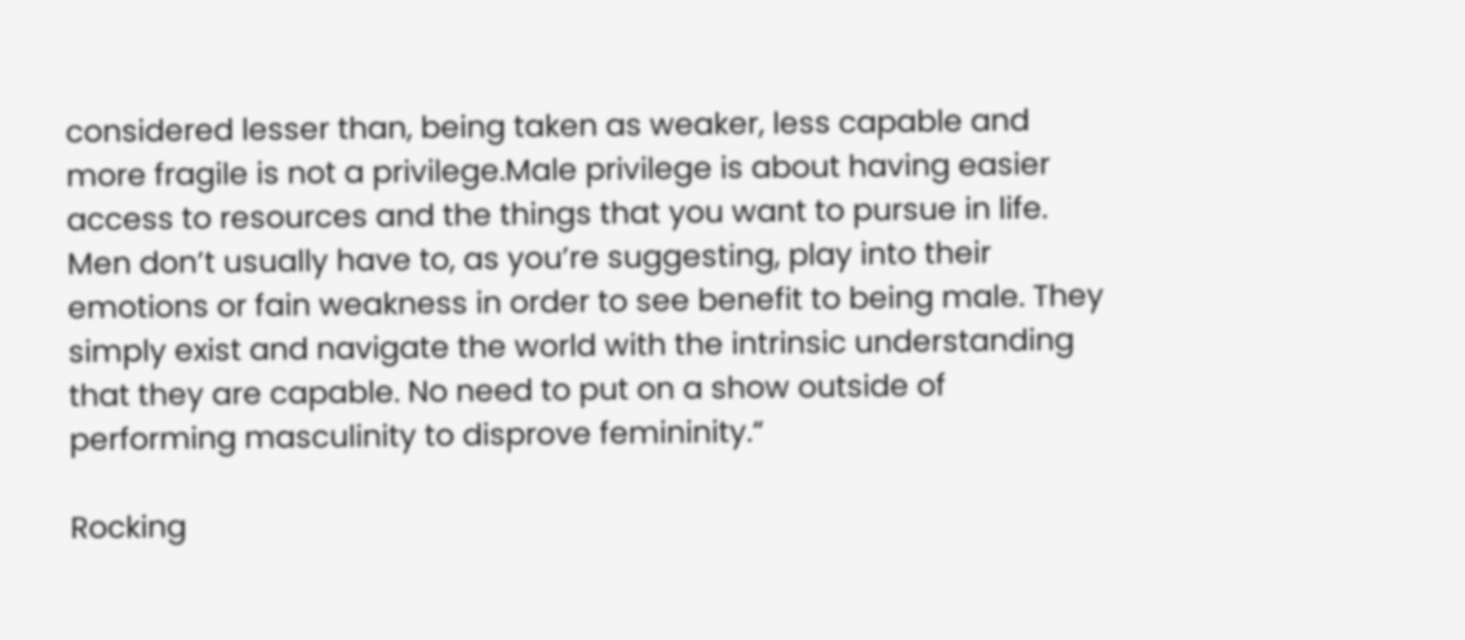considered lesser than, being taken as weaker, less capable and more fragile is not a privilege.Male privilege is about having easier access to resources and the things that you want to pursue in life. Men don’t usually have to, as you’re suggesting, play into their emotions or fain weakness in order to see benefit to being male. They simply exist and navigate the world with the intrinsic understanding that they are capable. No need to put on a show outside of performing masculinity to disprove femininity.“

Rocking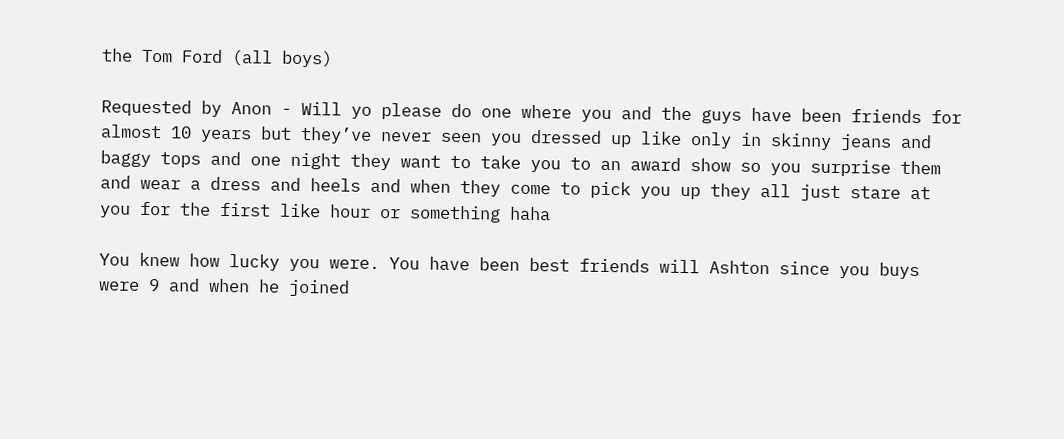the Tom Ford (all boys)

Requested by Anon - Will yo please do one where you and the guys have been friends for almost 10 years but they’ve never seen you dressed up like only in skinny jeans and baggy tops and one night they want to take you to an award show so you surprise them and wear a dress and heels and when they come to pick you up they all just stare at you for the first like hour or something haha

You knew how lucky you were. You have been best friends will Ashton since you buys were 9 and when he joined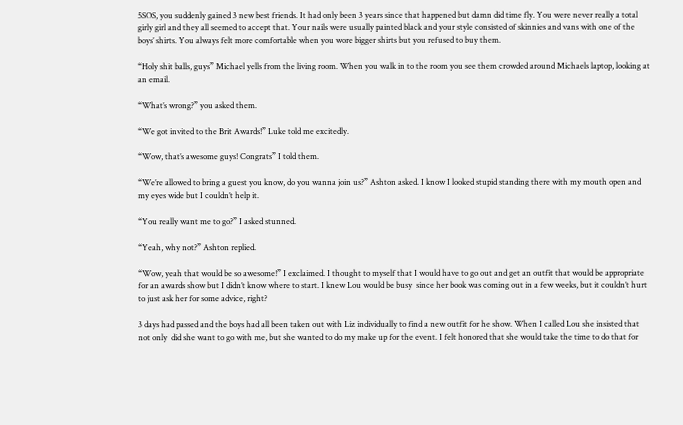5SOS, you suddenly gained 3 new best friends. It had only been 3 years since that happened but damn did time fly. You were never really a total girly girl and they all seemed to accept that. Your nails were usually painted black and your style consisted of skinnies and vans with one of the boys’ shirts. You always felt more comfortable when you wore bigger shirts but you refused to buy them.

“Holy shit balls, guys” Michael yells from the living room. When you walk in to the room you see them crowded around Michaels laptop, looking at an email.

“What’s wrong?” you asked them.

“We got invited to the Brit Awards!” Luke told me excitedly.

“Wow, that’s awesome guys! Congrats” I told them.

“We’re allowed to bring a guest you know, do you wanna join us?” Ashton asked. I know I looked stupid standing there with my mouth open and my eyes wide but I couldn’t help it.

“You really want me to go?” I asked stunned.

“Yeah, why not?” Ashton replied.

“Wow, yeah that would be so awesome!” I exclaimed. I thought to myself that I would have to go out and get an outfit that would be appropriate for an awards show but I didn’t know where to start. I knew Lou would be busy  since her book was coming out in a few weeks, but it couldn’t hurt to just ask her for some advice, right?

3 days had passed and the boys had all been taken out with Liz individually to find a new outfit for he show. When I called Lou she insisted that not only  did she want to go with me, but she wanted to do my make up for the event. I felt honored that she would take the time to do that for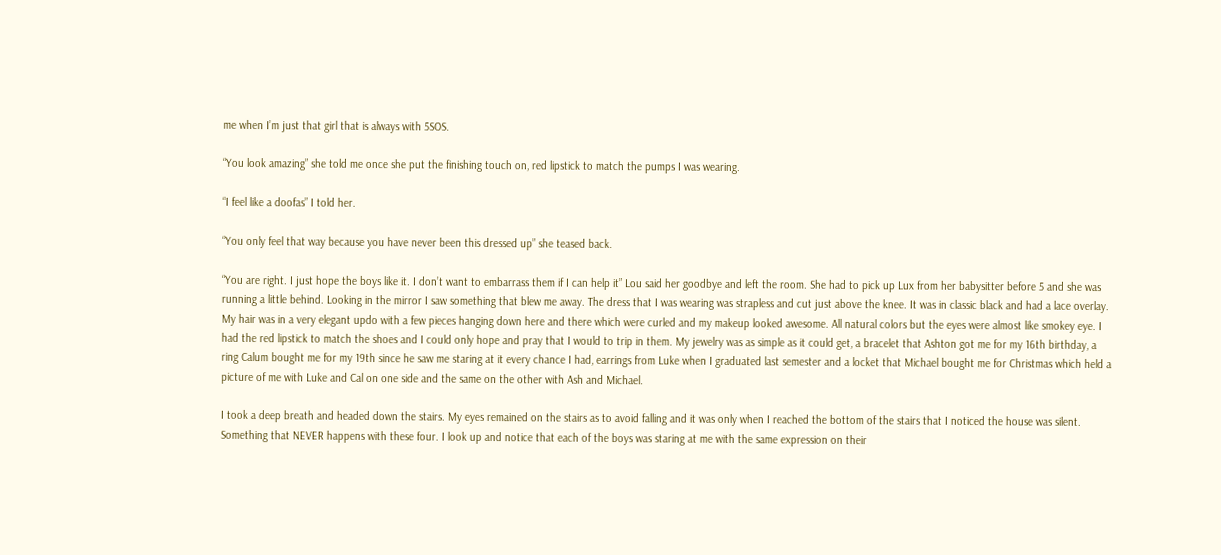me when I’m just that girl that is always with 5SOS.

“You look amazing” she told me once she put the finishing touch on, red lipstick to match the pumps I was wearing.

“I feel like a doofas” I told her.

“You only feel that way because you have never been this dressed up” she teased back.

“You are right. I just hope the boys like it. I don’t want to embarrass them if I can help it” Lou said her goodbye and left the room. She had to pick up Lux from her babysitter before 5 and she was running a little behind. Looking in the mirror I saw something that blew me away. The dress that I was wearing was strapless and cut just above the knee. It was in classic black and had a lace overlay. My hair was in a very elegant updo with a few pieces hanging down here and there which were curled and my makeup looked awesome. All natural colors but the eyes were almost like smokey eye. I had the red lipstick to match the shoes and I could only hope and pray that I would to trip in them. My jewelry was as simple as it could get, a bracelet that Ashton got me for my 16th birthday, a ring Calum bought me for my 19th since he saw me staring at it every chance I had, earrings from Luke when I graduated last semester and a locket that Michael bought me for Christmas which held a picture of me with Luke and Cal on one side and the same on the other with Ash and Michael.

I took a deep breath and headed down the stairs. My eyes remained on the stairs as to avoid falling and it was only when I reached the bottom of the stairs that I noticed the house was silent. Something that NEVER happens with these four. I look up and notice that each of the boys was staring at me with the same expression on their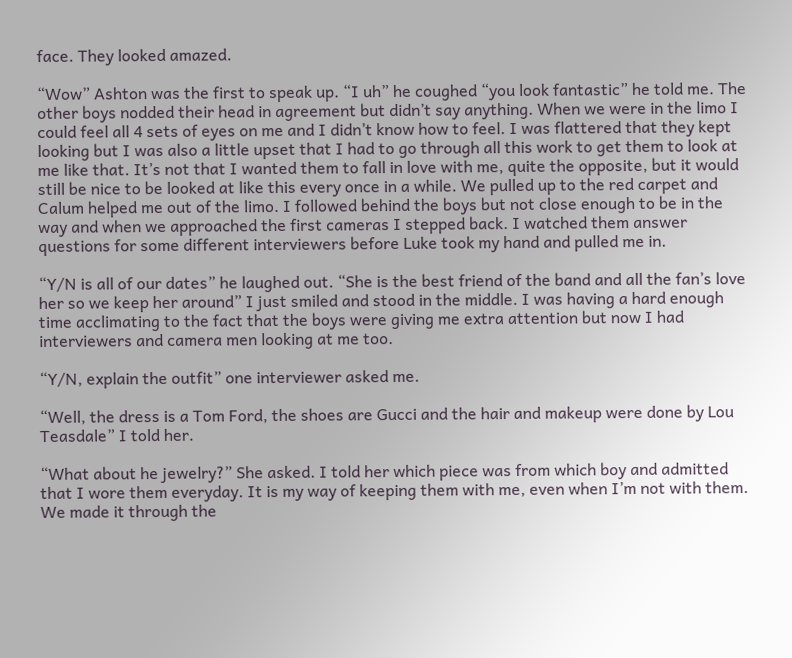face. They looked amazed.

“Wow” Ashton was the first to speak up. “I uh” he coughed “you look fantastic” he told me. The other boys nodded their head in agreement but didn’t say anything. When we were in the limo I could feel all 4 sets of eyes on me and I didn’t know how to feel. I was flattered that they kept looking but I was also a little upset that I had to go through all this work to get them to look at me like that. It’s not that I wanted them to fall in love with me, quite the opposite, but it would still be nice to be looked at like this every once in a while. We pulled up to the red carpet and Calum helped me out of the limo. I followed behind the boys but not close enough to be in the way and when we approached the first cameras I stepped back. I watched them answer questions for some different interviewers before Luke took my hand and pulled me in.

“Y/N is all of our dates” he laughed out. “She is the best friend of the band and all the fan’s love her so we keep her around” I just smiled and stood in the middle. I was having a hard enough time acclimating to the fact that the boys were giving me extra attention but now I had interviewers and camera men looking at me too.

“Y/N, explain the outfit” one interviewer asked me.

“Well, the dress is a Tom Ford, the shoes are Gucci and the hair and makeup were done by Lou Teasdale” I told her.

“What about he jewelry?” She asked. I told her which piece was from which boy and admitted that I wore them everyday. It is my way of keeping them with me, even when I’m not with them. We made it through the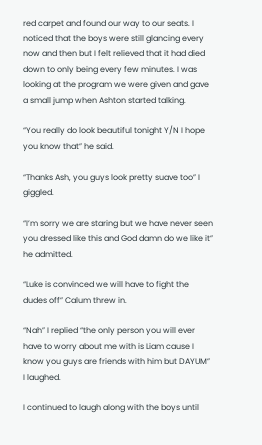red carpet and found our way to our seats. I noticed that the boys were still glancing every now and then but I felt relieved that it had died down to only being every few minutes. I was looking at the program we were given and gave a small jump when Ashton started talking.

“You really do look beautiful tonight Y/N I hope you know that” he said.

“Thanks Ash, you guys look pretty suave too” I giggled.

“I’m sorry we are staring but we have never seen you dressed like this and God damn do we like it” he admitted.

“Luke is convinced we will have to fight the dudes off” Calum threw in.

“Nah” I replied “the only person you will ever have to worry about me with is Liam cause I know you guys are friends with him but DAYUM” I laughed.

I continued to laugh along with the boys until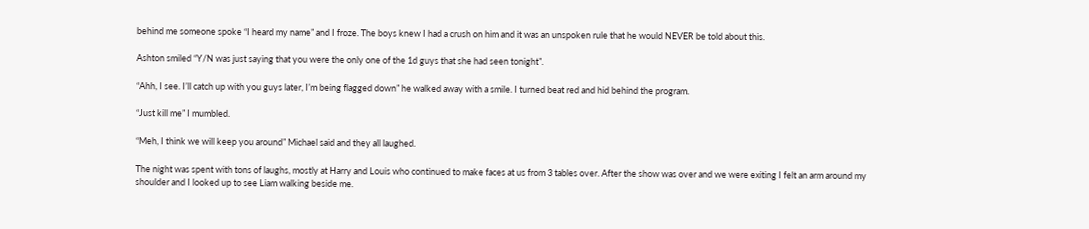behind me someone spoke “I heard my name” and I froze. The boys knew I had a crush on him and it was an unspoken rule that he would NEVER be told about this.

Ashton smiled “Y/N was just saying that you were the only one of the 1d guys that she had seen tonight”.

“Ahh, I see. I’ll catch up with you guys later, I’m being flagged down” he walked away with a smile. I turned beat red and hid behind the program.

“Just kill me” I mumbled.

“Meh, I think we will keep you around” Michael said and they all laughed.

The night was spent with tons of laughs, mostly at Harry and Louis who continued to make faces at us from 3 tables over. After the show was over and we were exiting I felt an arm around my shoulder and I looked up to see Liam walking beside me.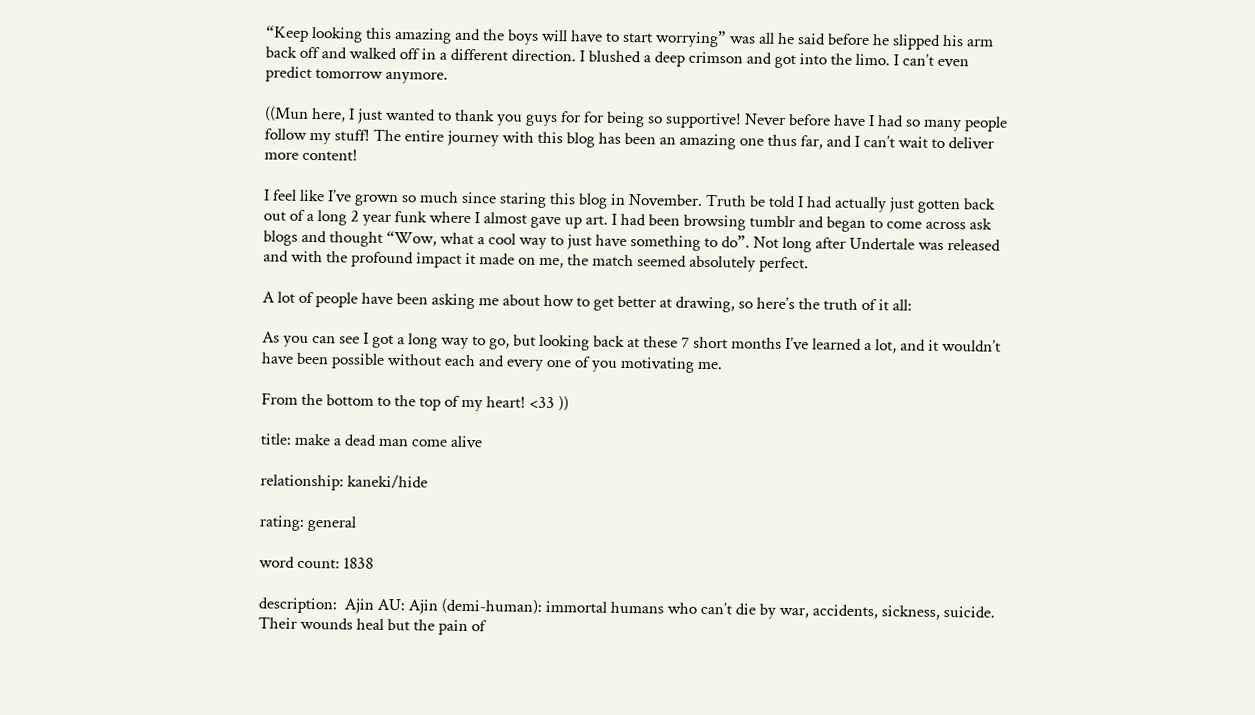“Keep looking this amazing and the boys will have to start worrying” was all he said before he slipped his arm back off and walked off in a different direction. I blushed a deep crimson and got into the limo. I can’t even predict tomorrow anymore.

((Mun here, I just wanted to thank you guys for for being so supportive! Never before have I had so many people follow my stuff! The entire journey with this blog has been an amazing one thus far, and I can’t wait to deliver more content!

I feel like I’ve grown so much since staring this blog in November. Truth be told I had actually just gotten back out of a long 2 year funk where I almost gave up art. I had been browsing tumblr and began to come across ask blogs and thought “Wow, what a cool way to just have something to do”. Not long after Undertale was released and with the profound impact it made on me, the match seemed absolutely perfect.

A lot of people have been asking me about how to get better at drawing, so here’s the truth of it all:

As you can see I got a long way to go, but looking back at these 7 short months I’ve learned a lot, and it wouldn’t have been possible without each and every one of you motivating me.

From the bottom to the top of my heart! <33 ))

title: make a dead man come alive

relationship: kaneki/hide

rating: general

word count: 1838

description:  Ajin AU: Ajin (demi-human): immortal humans who can’t die by war, accidents, sickness, suicide. Their wounds heal but the pain of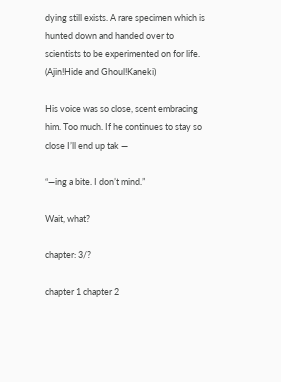dying still exists. A rare specimen which is hunted down and handed over to scientists to be experimented on for life. (Ajin!Hide and Ghoul!Kaneki)

His voice was so close, scent embracing him. Too much. If he continues to stay so close I’ll end up tak —

“—ing a bite. I don’t mind.”

Wait, what?

chapter: 3/?

chapter 1 chapter 2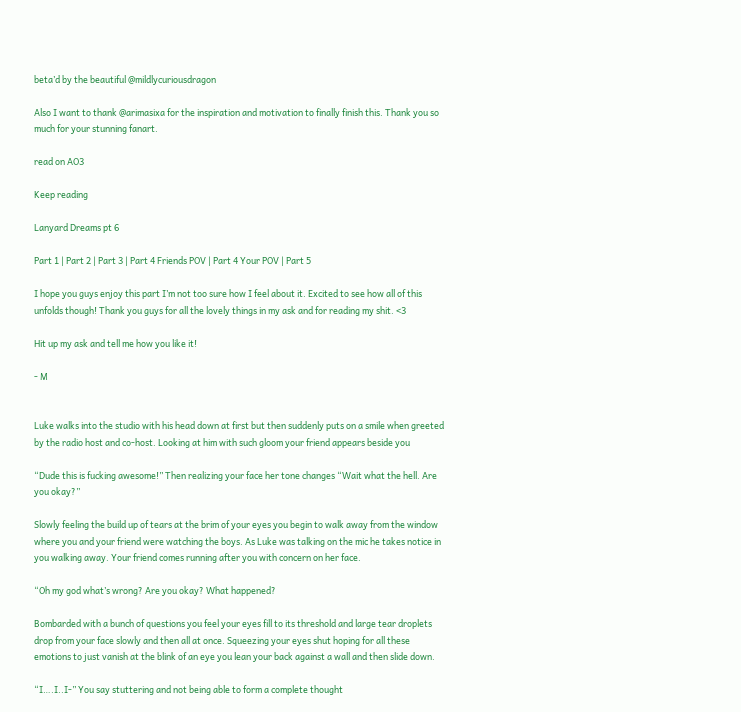beta’d by the beautiful @mildlycuriousdragon

Also I want to thank @arimasixa for the inspiration and motivation to finally finish this. Thank you so much for your stunning fanart.

read on AO3

Keep reading

Lanyard Dreams pt 6

Part 1 | Part 2 | Part 3 | Part 4 Friends POV | Part 4 Your POV | Part 5

I hope you guys enjoy this part I’m not too sure how I feel about it. Excited to see how all of this unfolds though! Thank you guys for all the lovely things in my ask and for reading my shit. <3

Hit up my ask and tell me how you like it!

- M


Luke walks into the studio with his head down at first but then suddenly puts on a smile when greeted by the radio host and co-host. Looking at him with such gloom your friend appears beside you

“Dude this is fucking awesome!” Then realizing your face her tone changes “Wait what the hell. Are you okay?”

Slowly feeling the build up of tears at the brim of your eyes you begin to walk away from the window where you and your friend were watching the boys. As Luke was talking on the mic he takes notice in you walking away. Your friend comes running after you with concern on her face.

“Oh my god what’s wrong? Are you okay? What happened?

Bombarded with a bunch of questions you feel your eyes fill to its threshold and large tear droplets drop from your face slowly and then all at once. Squeezing your eyes shut hoping for all these emotions to just vanish at the blink of an eye you lean your back against a wall and then slide down.

“I….I..I-” You say stuttering and not being able to form a complete thought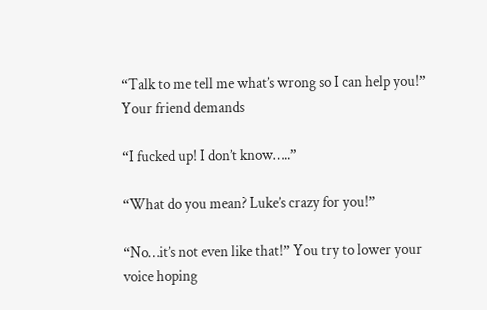“Talk to me tell me what’s wrong so I can help you!” Your friend demands

“I fucked up! I don’t know…..”

“What do you mean? Luke’s crazy for you!”

“No…it’s not even like that!” You try to lower your voice hoping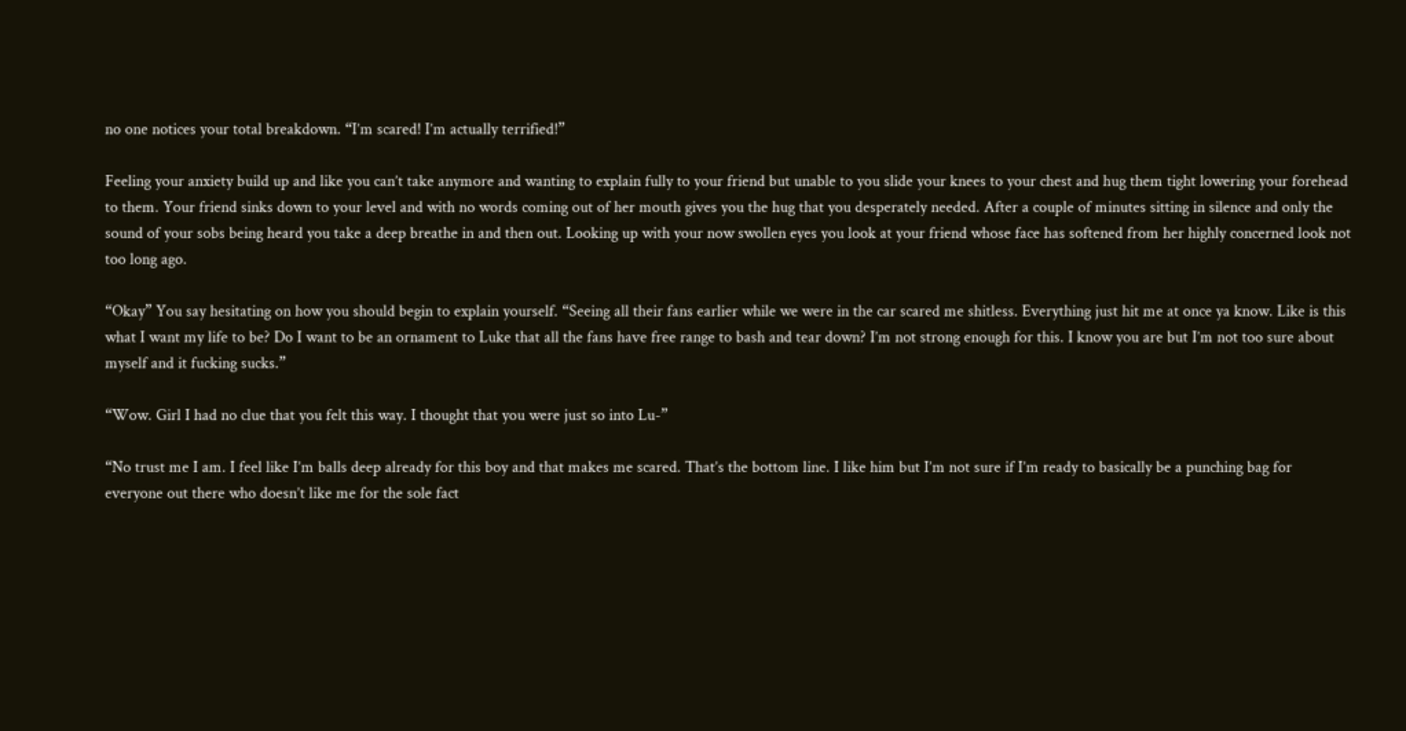no one notices your total breakdown. “I’m scared! I’m actually terrified!”

Feeling your anxiety build up and like you can’t take anymore and wanting to explain fully to your friend but unable to you slide your knees to your chest and hug them tight lowering your forehead to them. Your friend sinks down to your level and with no words coming out of her mouth gives you the hug that you desperately needed. After a couple of minutes sitting in silence and only the sound of your sobs being heard you take a deep breathe in and then out. Looking up with your now swollen eyes you look at your friend whose face has softened from her highly concerned look not too long ago.

“Okay” You say hesitating on how you should begin to explain yourself. “Seeing all their fans earlier while we were in the car scared me shitless. Everything just hit me at once ya know. Like is this what I want my life to be? Do I want to be an ornament to Luke that all the fans have free range to bash and tear down? I’m not strong enough for this. I know you are but I’m not too sure about myself and it fucking sucks.”

“Wow. Girl I had no clue that you felt this way. I thought that you were just so into Lu-”

“No trust me I am. I feel like I’m balls deep already for this boy and that makes me scared. That’s the bottom line. I like him but I’m not sure if I’m ready to basically be a punching bag for everyone out there who doesn’t like me for the sole fact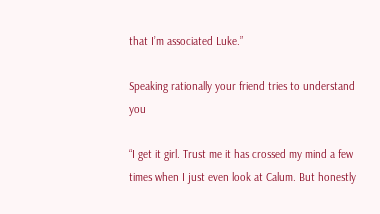that I’m associated Luke.”

Speaking rationally your friend tries to understand you

“I get it girl. Trust me it has crossed my mind a few times when I just even look at Calum. But honestly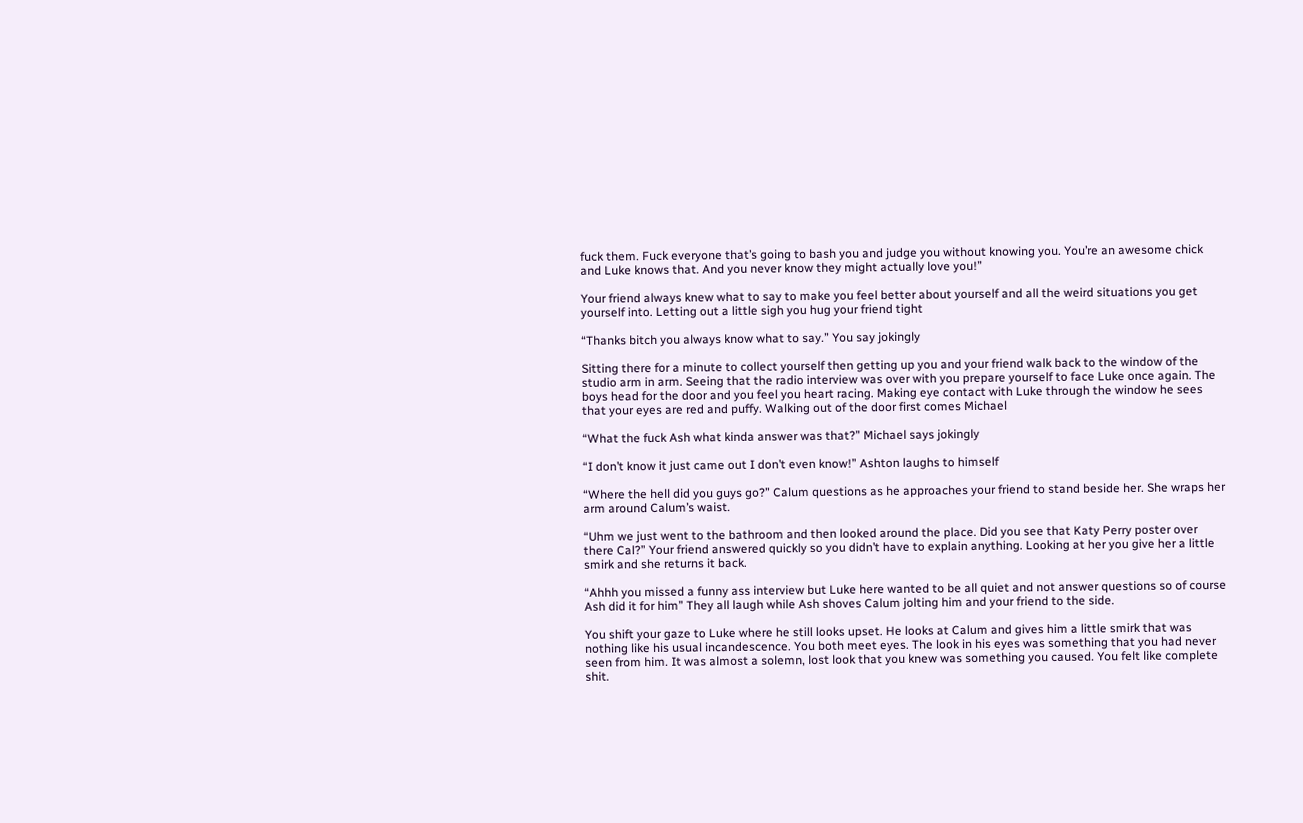fuck them. Fuck everyone that’s going to bash you and judge you without knowing you. You’re an awesome chick and Luke knows that. And you never know they might actually love you!”

Your friend always knew what to say to make you feel better about yourself and all the weird situations you get yourself into. Letting out a little sigh you hug your friend tight

“Thanks bitch you always know what to say.” You say jokingly

Sitting there for a minute to collect yourself then getting up you and your friend walk back to the window of the studio arm in arm. Seeing that the radio interview was over with you prepare yourself to face Luke once again. The boys head for the door and you feel you heart racing. Making eye contact with Luke through the window he sees that your eyes are red and puffy. Walking out of the door first comes Michael

“What the fuck Ash what kinda answer was that?” Michael says jokingly

“I don’t know it just came out I don’t even know!” Ashton laughs to himself

“Where the hell did you guys go?” Calum questions as he approaches your friend to stand beside her. She wraps her arm around Calum’s waist.

“Uhm we just went to the bathroom and then looked around the place. Did you see that Katy Perry poster over there Cal?” Your friend answered quickly so you didn’t have to explain anything. Looking at her you give her a little smirk and she returns it back.

“Ahhh you missed a funny ass interview but Luke here wanted to be all quiet and not answer questions so of course Ash did it for him” They all laugh while Ash shoves Calum jolting him and your friend to the side.

You shift your gaze to Luke where he still looks upset. He looks at Calum and gives him a little smirk that was nothing like his usual incandescence. You both meet eyes. The look in his eyes was something that you had never seen from him. It was almost a solemn, lost look that you knew was something you caused. You felt like complete shit.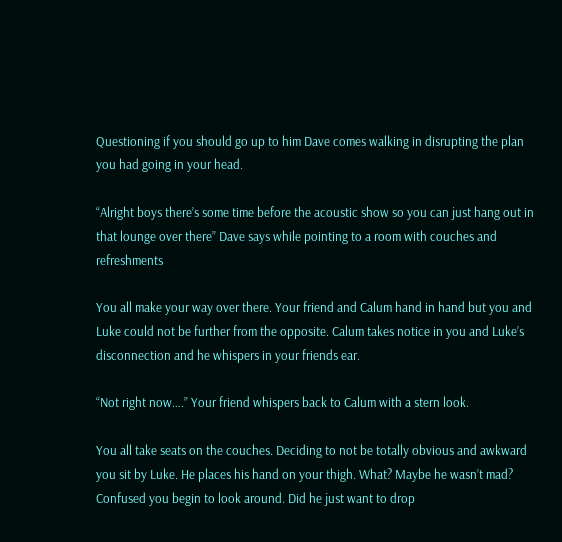Questioning if you should go up to him Dave comes walking in disrupting the plan you had going in your head.

“Alright boys there’s some time before the acoustic show so you can just hang out in that lounge over there” Dave says while pointing to a room with couches and refreshments

You all make your way over there. Your friend and Calum hand in hand but you and Luke could not be further from the opposite. Calum takes notice in you and Luke’s disconnection and he whispers in your friends ear.

“Not right now….” Your friend whispers back to Calum with a stern look.

You all take seats on the couches. Deciding to not be totally obvious and awkward you sit by Luke. He places his hand on your thigh. What? Maybe he wasn’t mad? Confused you begin to look around. Did he just want to drop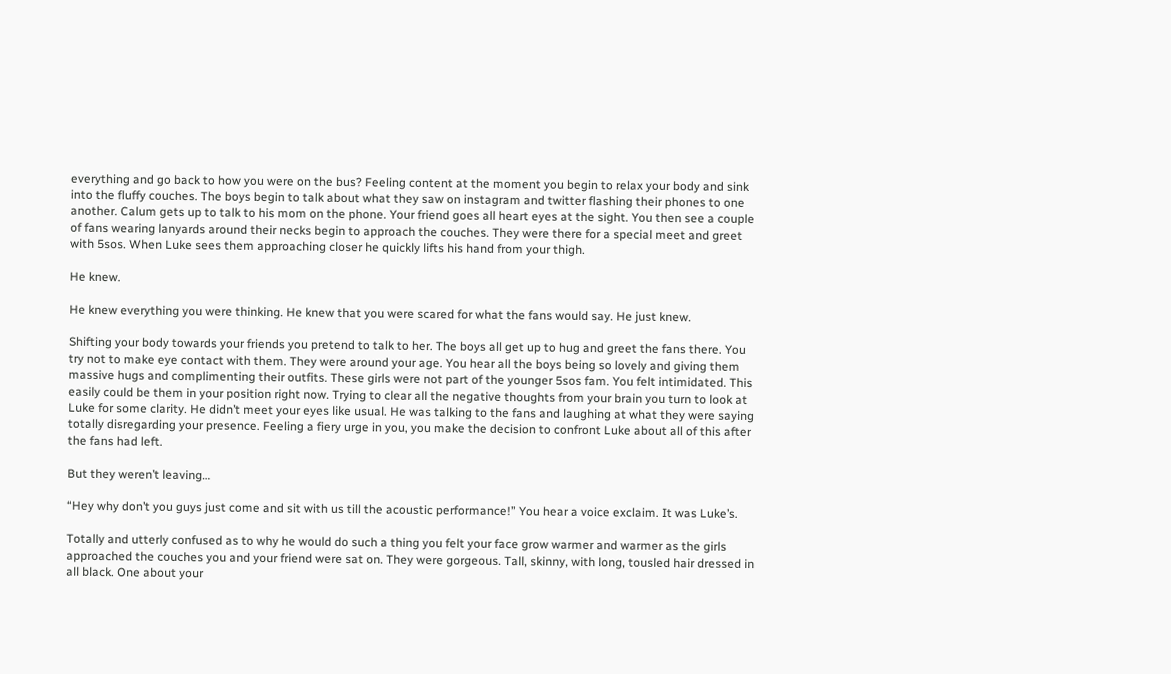everything and go back to how you were on the bus? Feeling content at the moment you begin to relax your body and sink into the fluffy couches. The boys begin to talk about what they saw on instagram and twitter flashing their phones to one another. Calum gets up to talk to his mom on the phone. Your friend goes all heart eyes at the sight. You then see a couple of fans wearing lanyards around their necks begin to approach the couches. They were there for a special meet and greet with 5sos. When Luke sees them approaching closer he quickly lifts his hand from your thigh.

He knew.

He knew everything you were thinking. He knew that you were scared for what the fans would say. He just knew.

Shifting your body towards your friends you pretend to talk to her. The boys all get up to hug and greet the fans there. You try not to make eye contact with them. They were around your age. You hear all the boys being so lovely and giving them massive hugs and complimenting their outfits. These girls were not part of the younger 5sos fam. You felt intimidated. This easily could be them in your position right now. Trying to clear all the negative thoughts from your brain you turn to look at Luke for some clarity. He didn’t meet your eyes like usual. He was talking to the fans and laughing at what they were saying totally disregarding your presence. Feeling a fiery urge in you, you make the decision to confront Luke about all of this after the fans had left.

But they weren’t leaving…

“Hey why don’t you guys just come and sit with us till the acoustic performance!” You hear a voice exclaim. It was Luke’s.

Totally and utterly confused as to why he would do such a thing you felt your face grow warmer and warmer as the girls approached the couches you and your friend were sat on. They were gorgeous. Tall, skinny, with long, tousled hair dressed in all black. One about your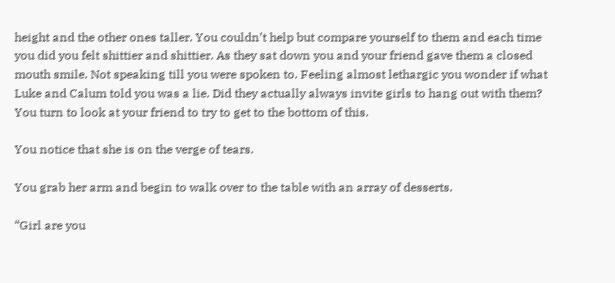height and the other ones taller. You couldn’t help but compare yourself to them and each time you did you felt shittier and shittier. As they sat down you and your friend gave them a closed mouth smile. Not speaking till you were spoken to. Feeling almost lethargic you wonder if what Luke and Calum told you was a lie. Did they actually always invite girls to hang out with them? You turn to look at your friend to try to get to the bottom of this.

You notice that she is on the verge of tears.

You grab her arm and begin to walk over to the table with an array of desserts.

“Girl are you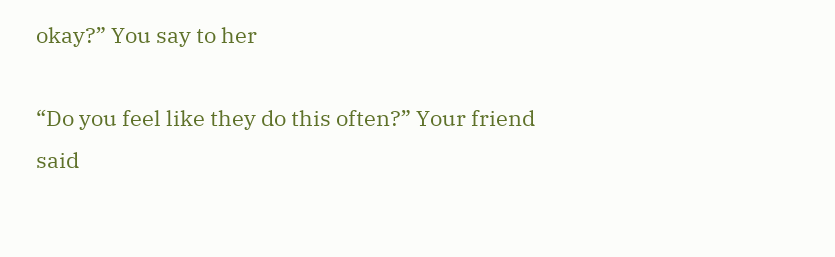okay?” You say to her

“Do you feel like they do this often?” Your friend said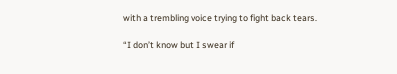with a trembling voice trying to fight back tears.

“I don’t know but I swear if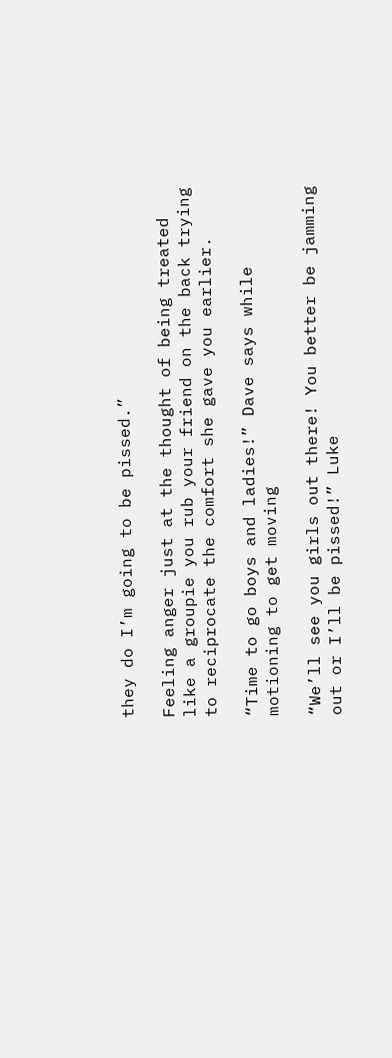they do I’m going to be pissed.”

Feeling anger just at the thought of being treated like a groupie you rub your friend on the back trying to reciprocate the comfort she gave you earlier.

“Time to go boys and ladies!” Dave says while motioning to get moving

“We’ll see you girls out there! You better be jamming out or I’ll be pissed!” Luke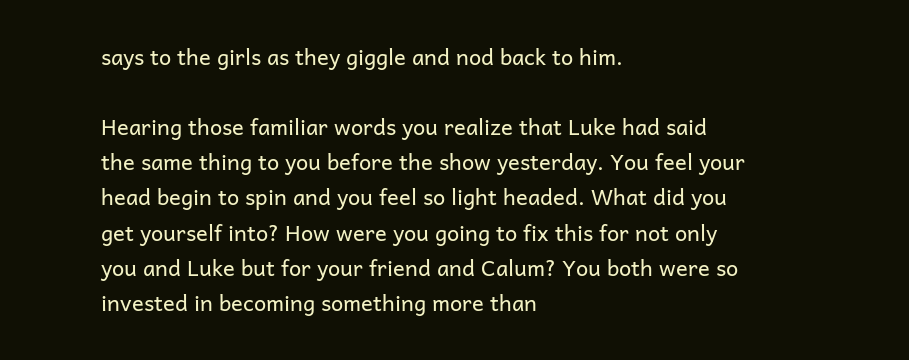says to the girls as they giggle and nod back to him.

Hearing those familiar words you realize that Luke had said the same thing to you before the show yesterday. You feel your head begin to spin and you feel so light headed. What did you get yourself into? How were you going to fix this for not only you and Luke but for your friend and Calum? You both were so invested in becoming something more than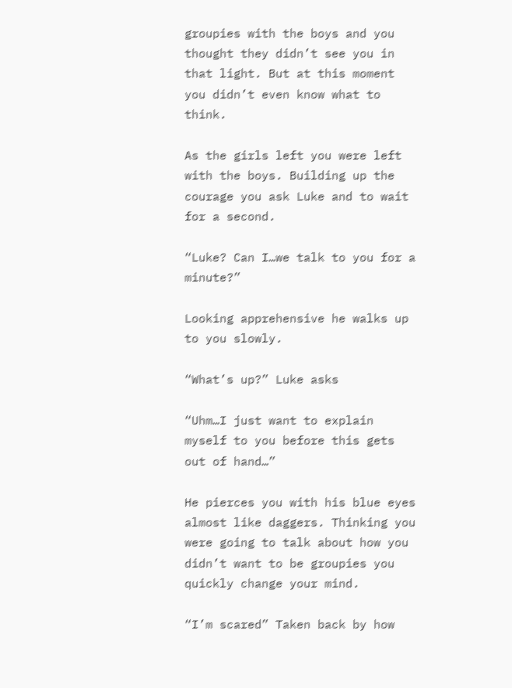groupies with the boys and you thought they didn’t see you in that light. But at this moment you didn’t even know what to think.

As the girls left you were left with the boys. Building up the courage you ask Luke and to wait for a second.

“Luke? Can I…we talk to you for a minute?”

Looking apprehensive he walks up to you slowly.

“What’s up?” Luke asks

“Uhm…I just want to explain myself to you before this gets out of hand…”

He pierces you with his blue eyes almost like daggers. Thinking you were going to talk about how you didn’t want to be groupies you quickly change your mind.

“I’m scared” Taken back by how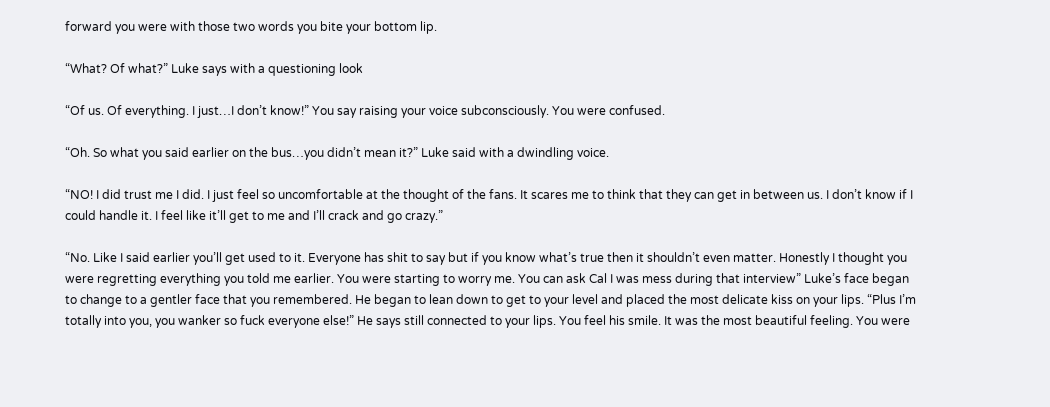forward you were with those two words you bite your bottom lip.

“What? Of what?” Luke says with a questioning look

“Of us. Of everything. I just…I don’t know!” You say raising your voice subconsciously. You were confused.

“Oh. So what you said earlier on the bus…you didn’t mean it?” Luke said with a dwindling voice.

“NO! I did trust me I did. I just feel so uncomfortable at the thought of the fans. It scares me to think that they can get in between us. I don’t know if I could handle it. I feel like it’ll get to me and I’ll crack and go crazy.”

“No. Like I said earlier you’ll get used to it. Everyone has shit to say but if you know what’s true then it shouldn’t even matter. Honestly I thought you were regretting everything you told me earlier. You were starting to worry me. You can ask Cal I was mess during that interview” Luke’s face began to change to a gentler face that you remembered. He began to lean down to get to your level and placed the most delicate kiss on your lips. “Plus I’m totally into you, you wanker so fuck everyone else!” He says still connected to your lips. You feel his smile. It was the most beautiful feeling. You were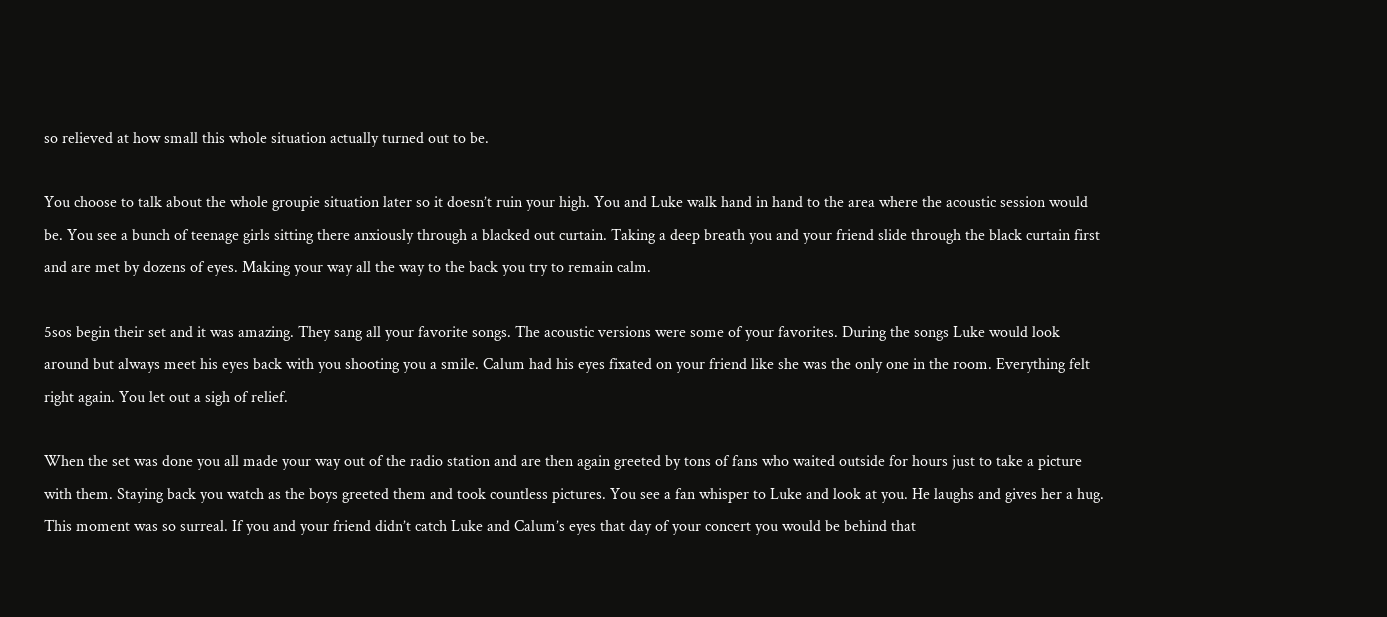so relieved at how small this whole situation actually turned out to be.

You choose to talk about the whole groupie situation later so it doesn’t ruin your high. You and Luke walk hand in hand to the area where the acoustic session would be. You see a bunch of teenage girls sitting there anxiously through a blacked out curtain. Taking a deep breath you and your friend slide through the black curtain first and are met by dozens of eyes. Making your way all the way to the back you try to remain calm.

5sos begin their set and it was amazing. They sang all your favorite songs. The acoustic versions were some of your favorites. During the songs Luke would look around but always meet his eyes back with you shooting you a smile. Calum had his eyes fixated on your friend like she was the only one in the room. Everything felt right again. You let out a sigh of relief.

When the set was done you all made your way out of the radio station and are then again greeted by tons of fans who waited outside for hours just to take a picture with them. Staying back you watch as the boys greeted them and took countless pictures. You see a fan whisper to Luke and look at you. He laughs and gives her a hug. This moment was so surreal. If you and your friend didn’t catch Luke and Calum’s eyes that day of your concert you would be behind that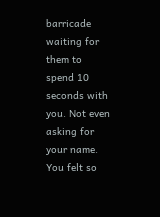barricade waiting for them to spend 10 seconds with you. Not even asking for your name. You felt so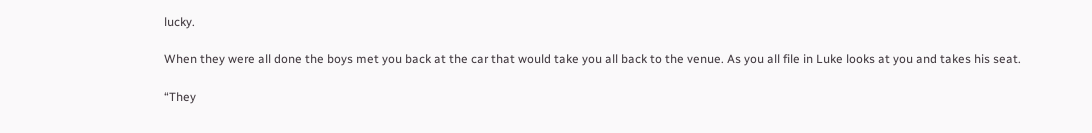lucky.

When they were all done the boys met you back at the car that would take you all back to the venue. As you all file in Luke looks at you and takes his seat.

“They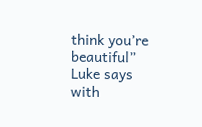think you’re beautiful” Luke says with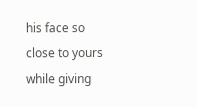his face so close to yours while giving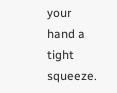your hand a tight squeeze.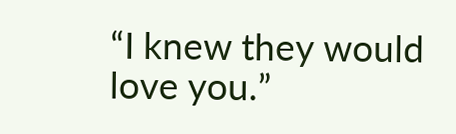“I knew they would love you.”